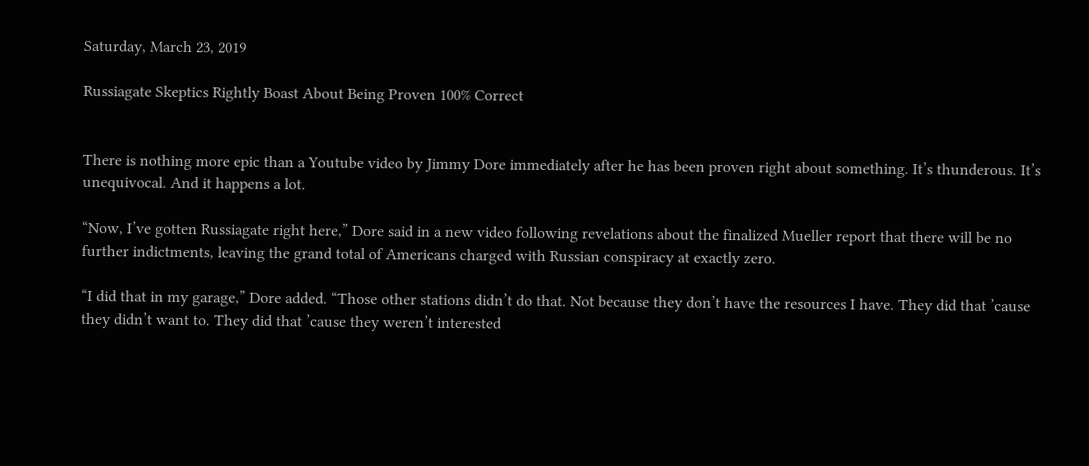Saturday, March 23, 2019

Russiagate Skeptics Rightly Boast About Being Proven 100% Correct


There is nothing more epic than a Youtube video by Jimmy Dore immediately after he has been proven right about something. It’s thunderous. It’s unequivocal. And it happens a lot.

“Now, I’ve gotten Russiagate right here,” Dore said in a new video following revelations about the finalized Mueller report that there will be no further indictments, leaving the grand total of Americans charged with Russian conspiracy at exactly zero.

“I did that in my garage,” Dore added. “Those other stations didn’t do that. Not because they don’t have the resources I have. They did that ’cause they didn’t want to. They did that ’cause they weren’t interested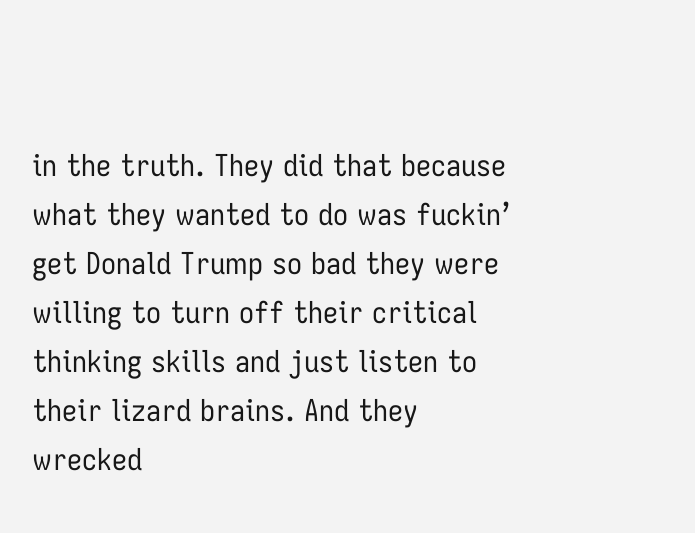in the truth. They did that because what they wanted to do was fuckin’ get Donald Trump so bad they were willing to turn off their critical thinking skills and just listen to their lizard brains. And they wrecked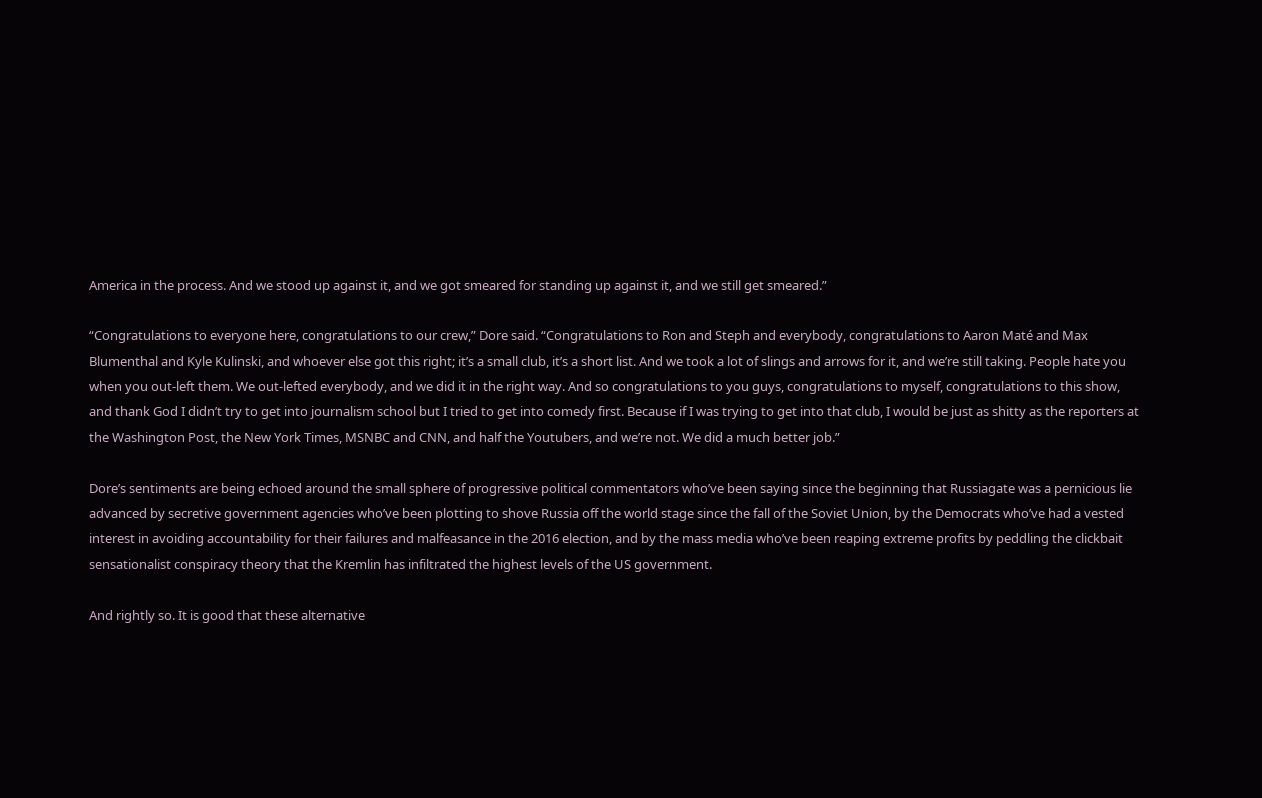America in the process. And we stood up against it, and we got smeared for standing up against it, and we still get smeared.”

“Congratulations to everyone here, congratulations to our crew,” Dore said. “Congratulations to Ron and Steph and everybody, congratulations to Aaron Maté and Max Blumenthal and Kyle Kulinski, and whoever else got this right; it’s a small club, it’s a short list. And we took a lot of slings and arrows for it, and we’re still taking. People hate you when you out-left them. We out-lefted everybody, and we did it in the right way. And so congratulations to you guys, congratulations to myself, congratulations to this show, and thank God I didn’t try to get into journalism school but I tried to get into comedy first. Because if I was trying to get into that club, I would be just as shitty as the reporters at the Washington Post, the New York Times, MSNBC and CNN, and half the Youtubers, and we’re not. We did a much better job.”

Dore’s sentiments are being echoed around the small sphere of progressive political commentators who’ve been saying since the beginning that Russiagate was a pernicious lie advanced by secretive government agencies who’ve been plotting to shove Russia off the world stage since the fall of the Soviet Union, by the Democrats who’ve had a vested interest in avoiding accountability for their failures and malfeasance in the 2016 election, and by the mass media who’ve been reaping extreme profits by peddling the clickbait sensationalist conspiracy theory that the Kremlin has infiltrated the highest levels of the US government.

And rightly so. It is good that these alternative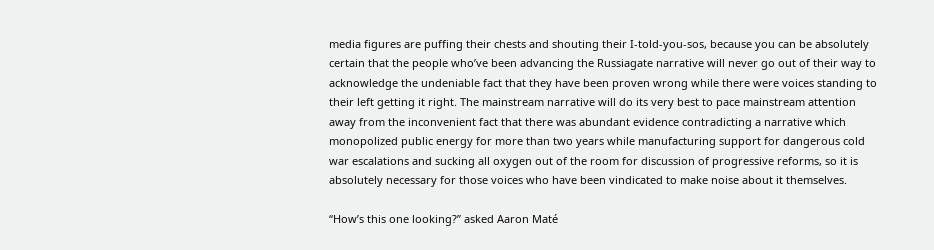media figures are puffing their chests and shouting their I-told-you-sos, because you can be absolutely certain that the people who’ve been advancing the Russiagate narrative will never go out of their way to acknowledge the undeniable fact that they have been proven wrong while there were voices standing to their left getting it right. The mainstream narrative will do its very best to pace mainstream attention away from the inconvenient fact that there was abundant evidence contradicting a narrative which monopolized public energy for more than two years while manufacturing support for dangerous cold war escalations and sucking all oxygen out of the room for discussion of progressive reforms, so it is absolutely necessary for those voices who have been vindicated to make noise about it themselves.

“How’s this one looking?” asked Aaron Maté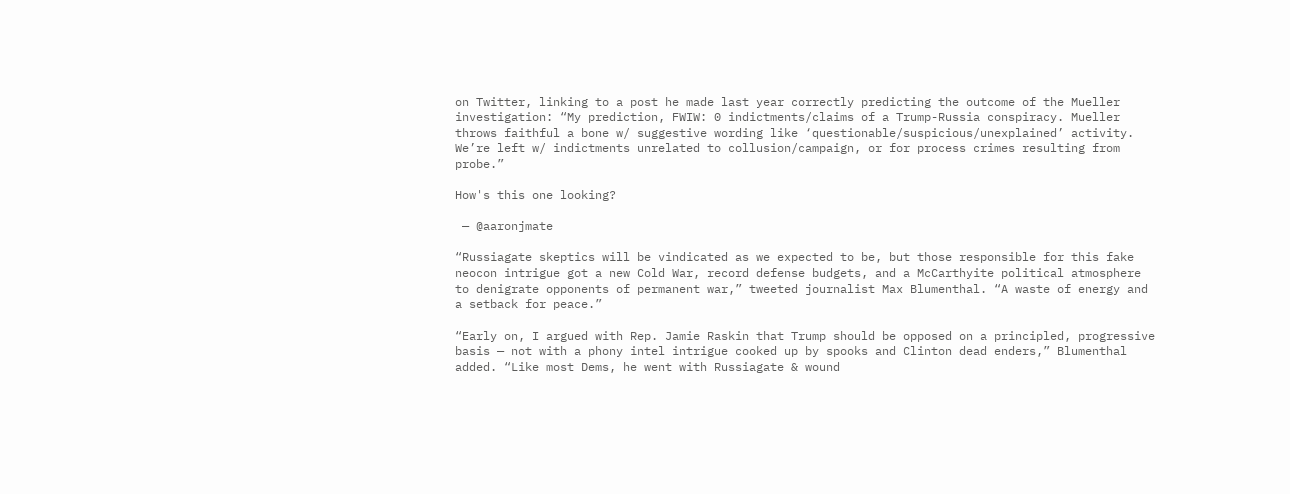on Twitter, linking to a post he made last year correctly predicting the outcome of the Mueller investigation: “My prediction, FWIW: 0 indictments/claims of a Trump-Russia conspiracy. Mueller throws faithful a bone w/ suggestive wording like ‘questionable/suspicious/unexplained’ activity. We’re left w/ indictments unrelated to collusion/campaign, or for process crimes resulting from probe.”

How's this one looking?

 — @aaronjmate

“Russiagate skeptics will be vindicated as we expected to be, but those responsible for this fake neocon intrigue got a new Cold War, record defense budgets, and a McCarthyite political atmosphere to denigrate opponents of permanent war,” tweeted journalist Max Blumenthal. “A waste of energy and a setback for peace.”

“Early on, I argued with Rep. Jamie Raskin that Trump should be opposed on a principled, progressive basis — not with a phony intel intrigue cooked up by spooks and Clinton dead enders,” Blumenthal added. “Like most Dems, he went with Russiagate & wound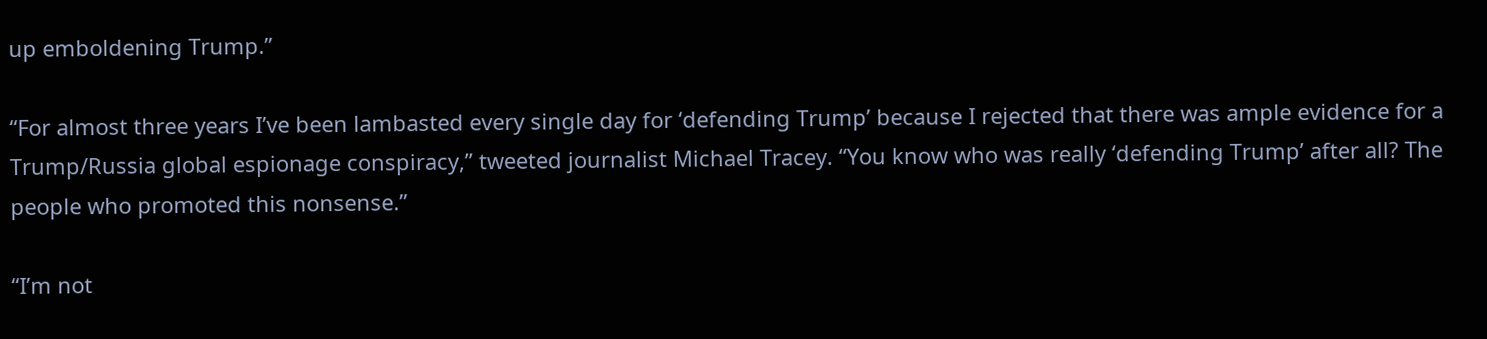up emboldening Trump.”

“For almost three years I’ve been lambasted every single day for ‘defending Trump’ because I rejected that there was ample evidence for a Trump/Russia global espionage conspiracy,” tweeted journalist Michael Tracey. “You know who was really ‘defending Trump’ after all? The people who promoted this nonsense.”

“I’m not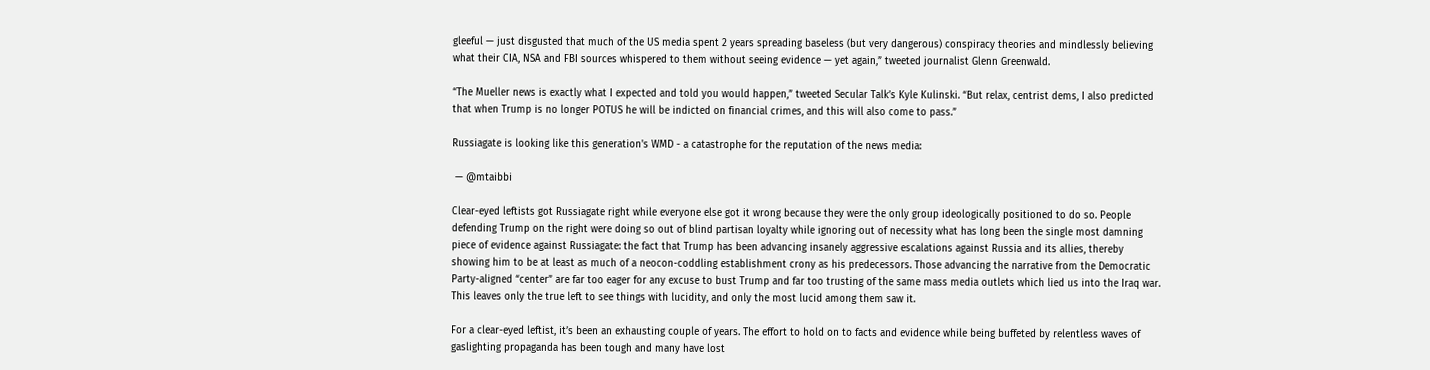gleeful — just disgusted that much of the US media spent 2 years spreading baseless (but very dangerous) conspiracy theories and mindlessly believing what their CIA, NSA and FBI sources whispered to them without seeing evidence — yet again,” tweeted journalist Glenn Greenwald.

“The Mueller news is exactly what I expected and told you would happen,” tweeted Secular Talk’s Kyle Kulinski. “But relax, centrist dems, I also predicted that when Trump is no longer POTUS he will be indicted on financial crimes, and this will also come to pass.”

Russiagate is looking like this generation's WMD - a catastrophe for the reputation of the news media:

 — @mtaibbi

Clear-eyed leftists got Russiagate right while everyone else got it wrong because they were the only group ideologically positioned to do so. People defending Trump on the right were doing so out of blind partisan loyalty while ignoring out of necessity what has long been the single most damning piece of evidence against Russiagate: the fact that Trump has been advancing insanely aggressive escalations against Russia and its allies, thereby showing him to be at least as much of a neocon-coddling establishment crony as his predecessors. Those advancing the narrative from the Democratic Party-aligned “center” are far too eager for any excuse to bust Trump and far too trusting of the same mass media outlets which lied us into the Iraq war. This leaves only the true left to see things with lucidity, and only the most lucid among them saw it.

For a clear-eyed leftist, it’s been an exhausting couple of years. The effort to hold on to facts and evidence while being buffeted by relentless waves of gaslighting propaganda has been tough and many have lost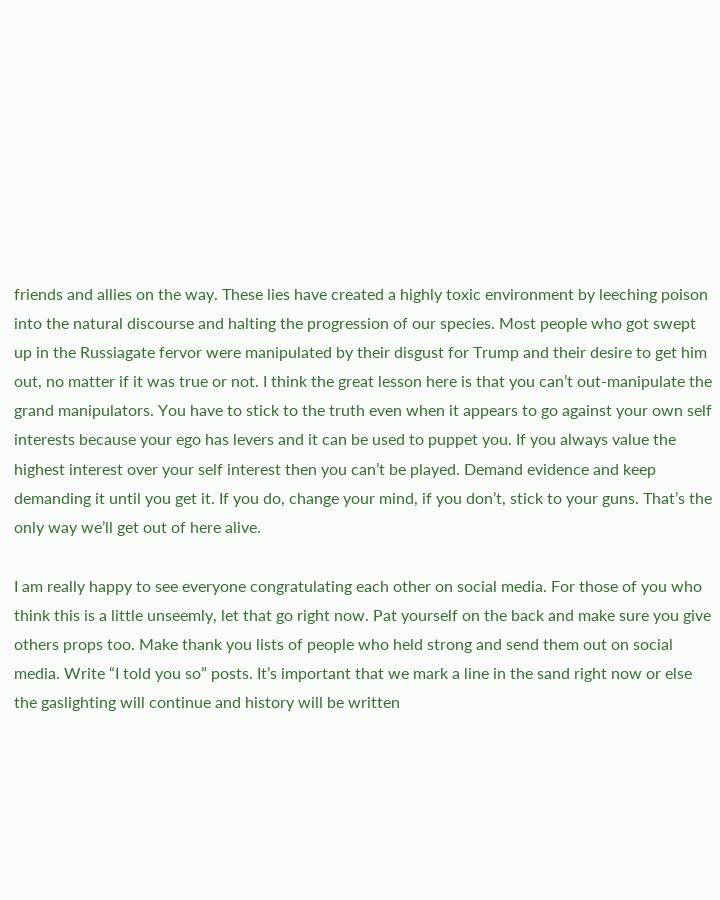friends and allies on the way. These lies have created a highly toxic environment by leeching poison into the natural discourse and halting the progression of our species. Most people who got swept up in the Russiagate fervor were manipulated by their disgust for Trump and their desire to get him out, no matter if it was true or not. I think the great lesson here is that you can’t out-manipulate the grand manipulators. You have to stick to the truth even when it appears to go against your own self interests because your ego has levers and it can be used to puppet you. If you always value the highest interest over your self interest then you can’t be played. Demand evidence and keep demanding it until you get it. If you do, change your mind, if you don’t, stick to your guns. That’s the only way we’ll get out of here alive.

I am really happy to see everyone congratulating each other on social media. For those of you who think this is a little unseemly, let that go right now. Pat yourself on the back and make sure you give others props too. Make thank you lists of people who held strong and send them out on social media. Write “I told you so” posts. It’s important that we mark a line in the sand right now or else the gaslighting will continue and history will be written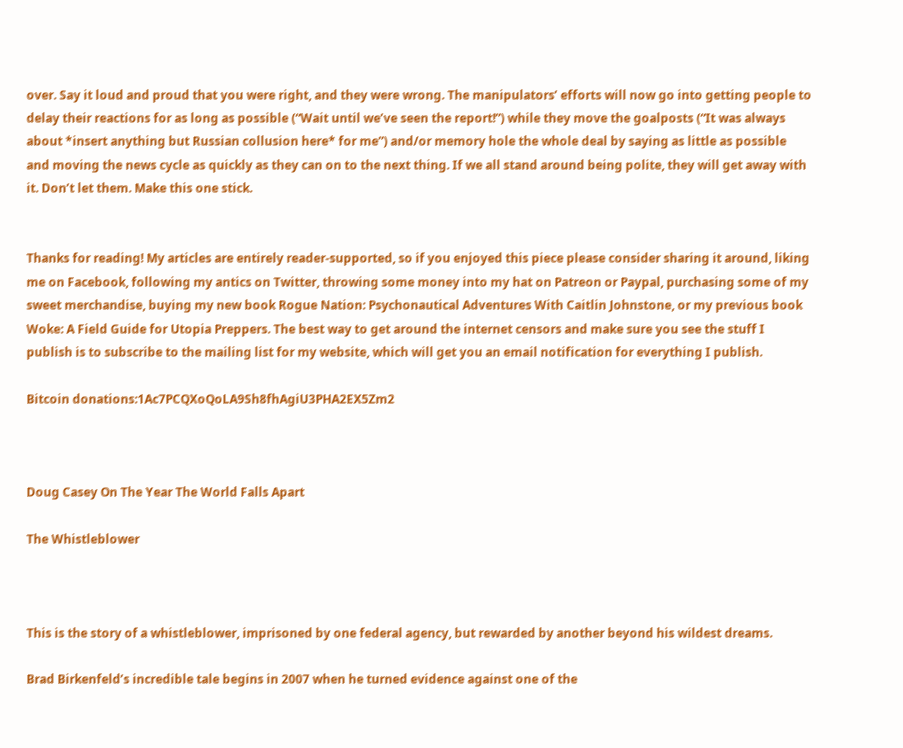over. Say it loud and proud that you were right, and they were wrong. The manipulators’ efforts will now go into getting people to delay their reactions for as long as possible (“Wait until we’ve seen the report!”) while they move the goalposts (“It was always about *insert anything but Russian collusion here* for me”) and/or memory hole the whole deal by saying as little as possible and moving the news cycle as quickly as they can on to the next thing. If we all stand around being polite, they will get away with it. Don’t let them. Make this one stick.


Thanks for reading! My articles are entirely reader-supported, so if you enjoyed this piece please consider sharing it around, liking me on Facebook, following my antics on Twitter, throwing some money into my hat on Patreon or Paypal, purchasing some of my sweet merchandise, buying my new book Rogue Nation: Psychonautical Adventures With Caitlin Johnstone, or my previous book Woke: A Field Guide for Utopia Preppers. The best way to get around the internet censors and make sure you see the stuff I publish is to subscribe to the mailing list for my website, which will get you an email notification for everything I publish.

Bitcoin donations:1Ac7PCQXoQoLA9Sh8fhAgiU3PHA2EX5Zm2



Doug Casey On The Year The World Falls Apart

The Whistleblower



This is the story of a whistleblower, imprisoned by one federal agency, but rewarded by another beyond his wildest dreams.

Brad Birkenfeld’s incredible tale begins in 2007 when he turned evidence against one of the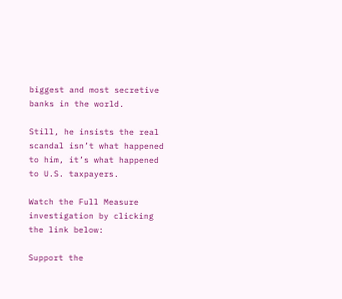biggest and most secretive banks in the world.

Still, he insists the real scandal isn’t what happened to him, it’s what happened to U.S. taxpayers.

Watch the Full Measure investigation by clicking the link below:

Support the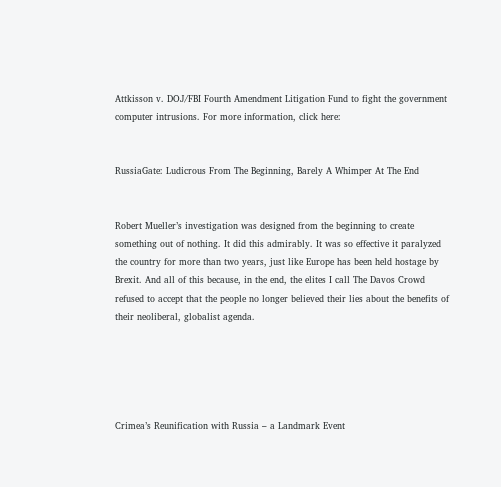Attkisson v. DOJ/FBI Fourth Amendment Litigation Fund to fight the government computer intrusions. For more information, click here:


RussiaGate: Ludicrous From The Beginning, Barely A Whimper At The End


Robert Mueller’s investigation was designed from the beginning to create something out of nothing. It did this admirably. It was so effective it paralyzed the country for more than two years, just like Europe has been held hostage by Brexit. And all of this because, in the end, the elites I call The Davos Crowd refused to accept that the people no longer believed their lies about the benefits of their neoliberal, globalist agenda.





Crimea’s Reunification with Russia – a Landmark Event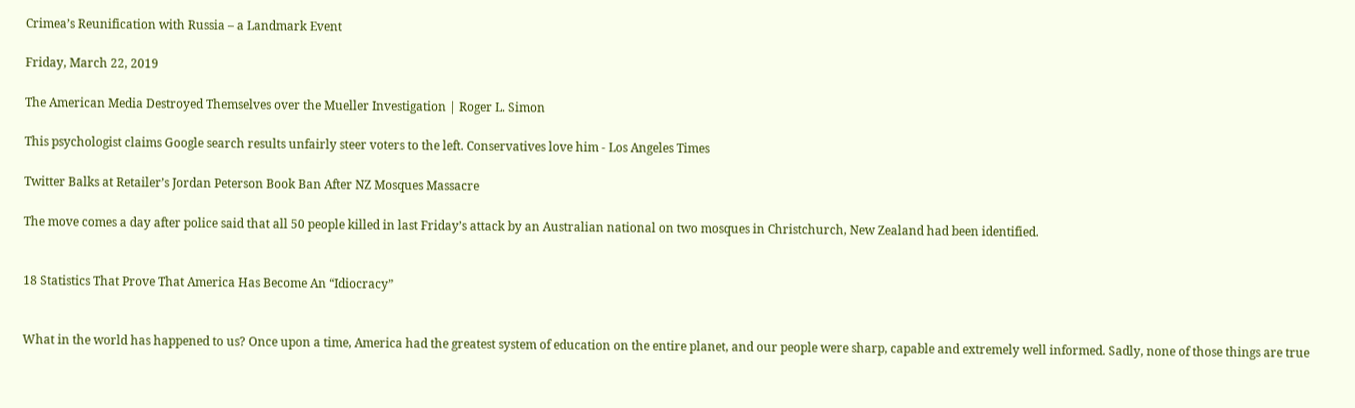Crimea’s Reunification with Russia – a Landmark Event

Friday, March 22, 2019

The American Media Destroyed Themselves over the Mueller Investigation | Roger L. Simon

This psychologist claims Google search results unfairly steer voters to the left. Conservatives love him - Los Angeles Times

Twitter Balks at Retailer’s Jordan Peterson Book Ban After NZ Mosques Massacre

The move comes a day after police said that all 50 people killed in last Friday’s attack by an Australian national on two mosques in Christchurch, New Zealand had been identified.


18 Statistics That Prove That America Has Become An “Idiocracy”


What in the world has happened to us? Once upon a time, America had the greatest system of education on the entire planet, and our people were sharp, capable and extremely well informed. Sadly, none of those things are true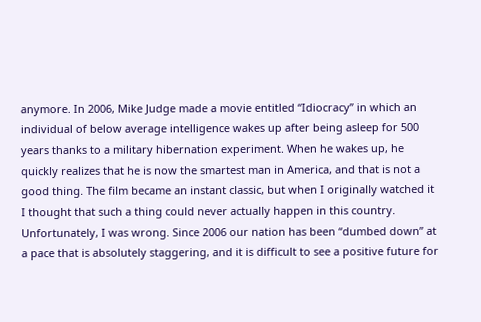anymore. In 2006, Mike Judge made a movie entitled “Idiocracy” in which an individual of below average intelligence wakes up after being asleep for 500 years thanks to a military hibernation experiment. When he wakes up, he quickly realizes that he is now the smartest man in America, and that is not a good thing. The film became an instant classic, but when I originally watched it I thought that such a thing could never actually happen in this country. Unfortunately, I was wrong. Since 2006 our nation has been “dumbed down” at a pace that is absolutely staggering, and it is difficult to see a positive future for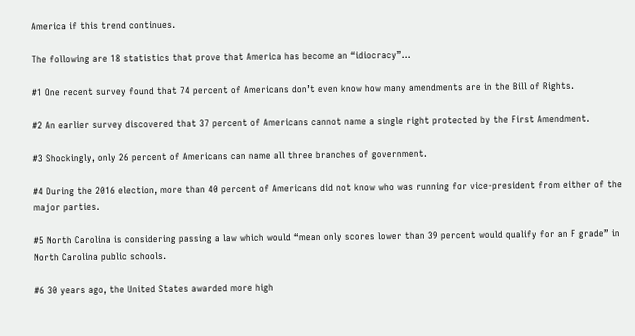America if this trend continues.

The following are 18 statistics that prove that America has become an “idiocracy”…

#1 One recent survey found that 74 percent of Americans don’t even know how many amendments are in the Bill of Rights.

#2 An earlier survey discovered that 37 percent of Americans cannot name a single right protected by the First Amendment.

#3 Shockingly, only 26 percent of Americans can name all three branches of government.

#4 During the 2016 election, more than 40 percent of Americans did not know who was running for vice-president from either of the major parties.

#5 North Carolina is considering passing a law which would “mean only scores lower than 39 percent would qualify for an F grade” in North Carolina public schools.

#6 30 years ago, the United States awarded more high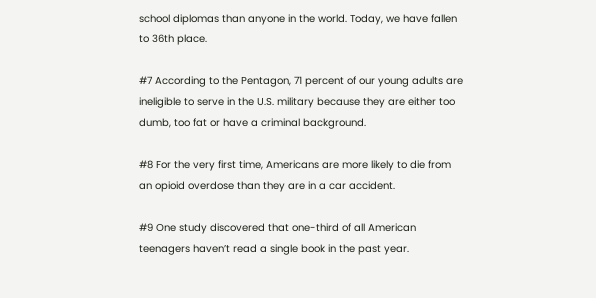school diplomas than anyone in the world. Today, we have fallen to 36th place.

#7 According to the Pentagon, 71 percent of our young adults are ineligible to serve in the U.S. military because they are either too dumb, too fat or have a criminal background.

#8 For the very first time, Americans are more likely to die from an opioid overdose than they are in a car accident.

#9 One study discovered that one-third of all American teenagers haven’t read a single book in the past year.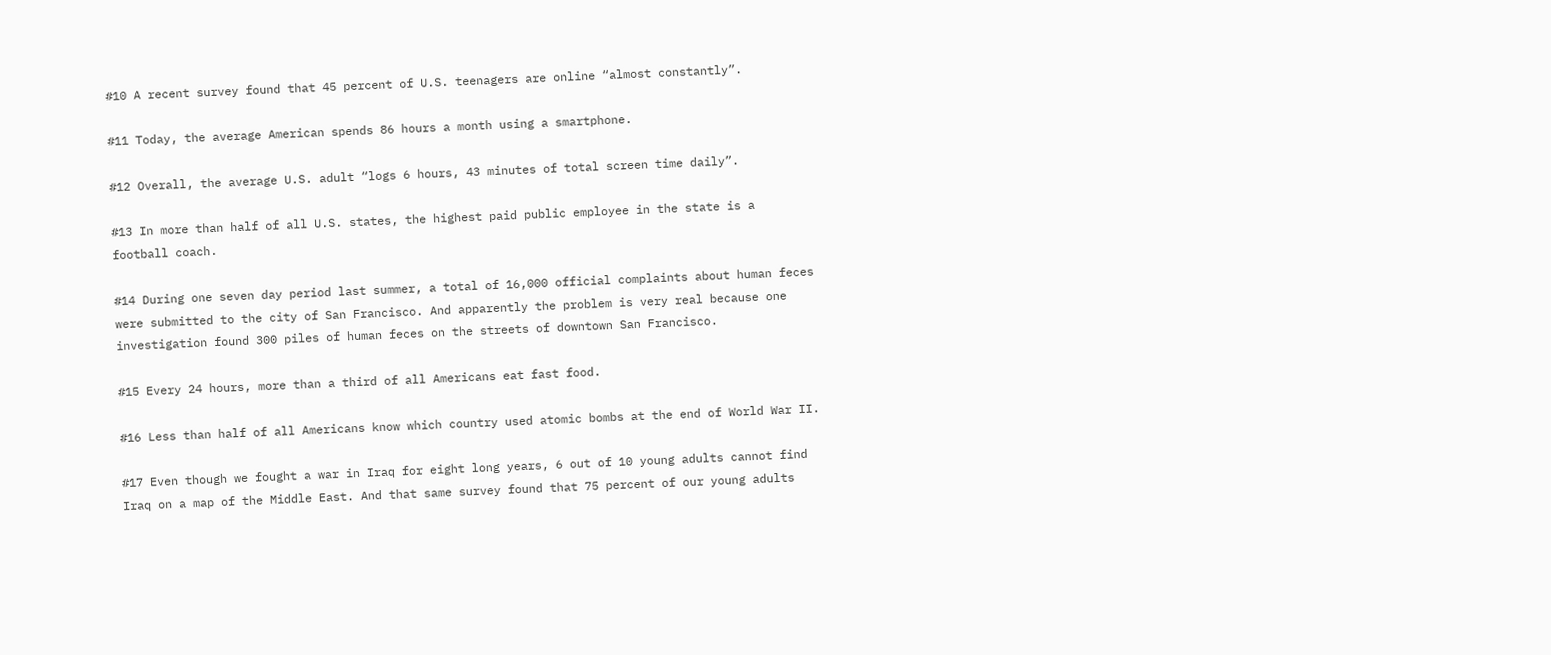#10 A recent survey found that 45 percent of U.S. teenagers are online “almost constantly”.

#11 Today, the average American spends 86 hours a month using a smartphone.

#12 Overall, the average U.S. adult “logs 6 hours, 43 minutes of total screen time daily”.

#13 In more than half of all U.S. states, the highest paid public employee in the state is a football coach.

#14 During one seven day period last summer, a total of 16,000 official complaints about human feces were submitted to the city of San Francisco. And apparently the problem is very real because one investigation found 300 piles of human feces on the streets of downtown San Francisco.

#15 Every 24 hours, more than a third of all Americans eat fast food.

#16 Less than half of all Americans know which country used atomic bombs at the end of World War II.

#17 Even though we fought a war in Iraq for eight long years, 6 out of 10 young adults cannot find Iraq on a map of the Middle East. And that same survey found that 75 percent of our young adults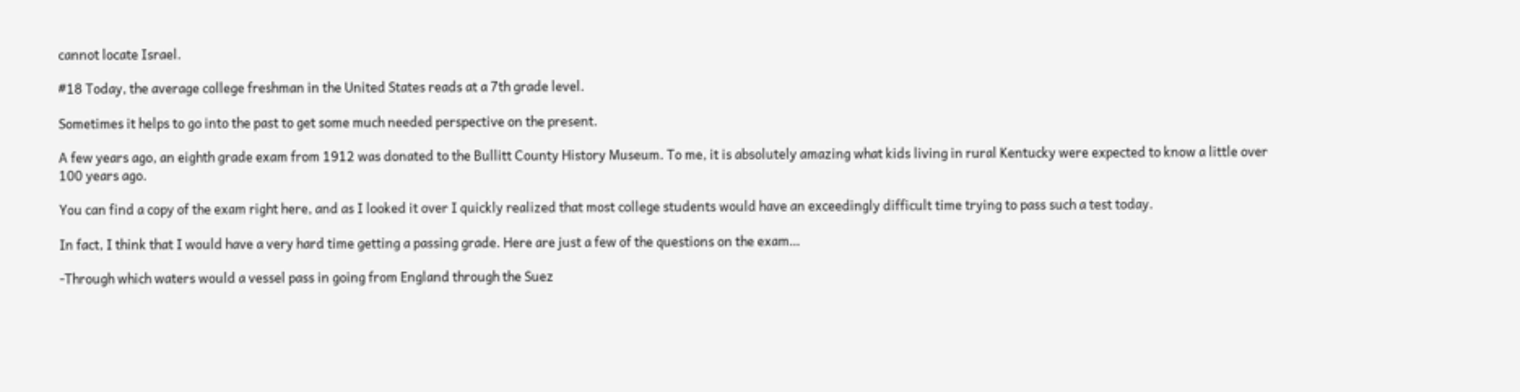cannot locate Israel.

#18 Today, the average college freshman in the United States reads at a 7th grade level.

Sometimes it helps to go into the past to get some much needed perspective on the present.

A few years ago, an eighth grade exam from 1912 was donated to the Bullitt County History Museum. To me, it is absolutely amazing what kids living in rural Kentucky were expected to know a little over 100 years ago.

You can find a copy of the exam right here, and as I looked it over I quickly realized that most college students would have an exceedingly difficult time trying to pass such a test today.

In fact, I think that I would have a very hard time getting a passing grade. Here are just a few of the questions on the exam…

-Through which waters would a vessel pass in going from England through the Suez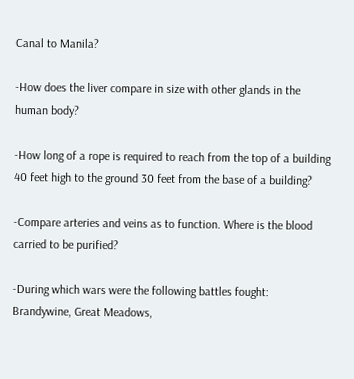Canal to Manila?

-How does the liver compare in size with other glands in the human body?

-How long of a rope is required to reach from the top of a building 40 feet high to the ground 30 feet from the base of a building?

-Compare arteries and veins as to function. Where is the blood carried to be purified?

-During which wars were the following battles fought: Brandywine, Great Meadows,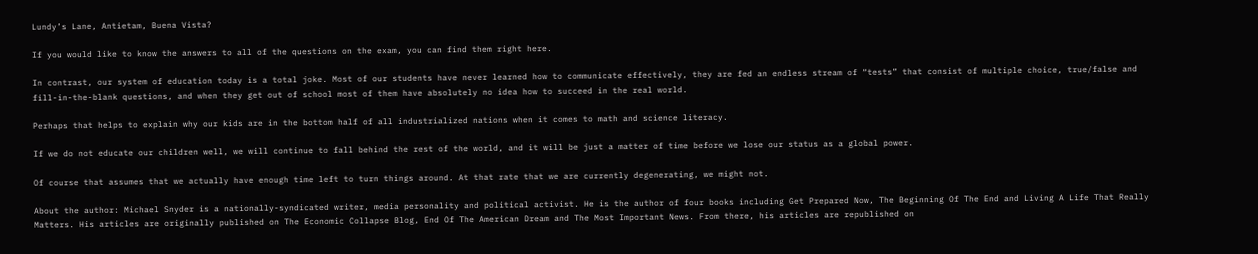Lundy’s Lane, Antietam, Buena Vista?

If you would like to know the answers to all of the questions on the exam, you can find them right here.

In contrast, our system of education today is a total joke. Most of our students have never learned how to communicate effectively, they are fed an endless stream of “tests” that consist of multiple choice, true/false and fill-in-the-blank questions, and when they get out of school most of them have absolutely no idea how to succeed in the real world.

Perhaps that helps to explain why our kids are in the bottom half of all industrialized nations when it comes to math and science literacy.

If we do not educate our children well, we will continue to fall behind the rest of the world, and it will be just a matter of time before we lose our status as a global power.

Of course that assumes that we actually have enough time left to turn things around. At that rate that we are currently degenerating, we might not.

About the author: Michael Snyder is a nationally-syndicated writer, media personality and political activist. He is the author of four books including Get Prepared Now, The Beginning Of The End and Living A Life That Really Matters. His articles are originally published on The Economic Collapse Blog, End Of The American Dream and The Most Important News. From there, his articles are republished on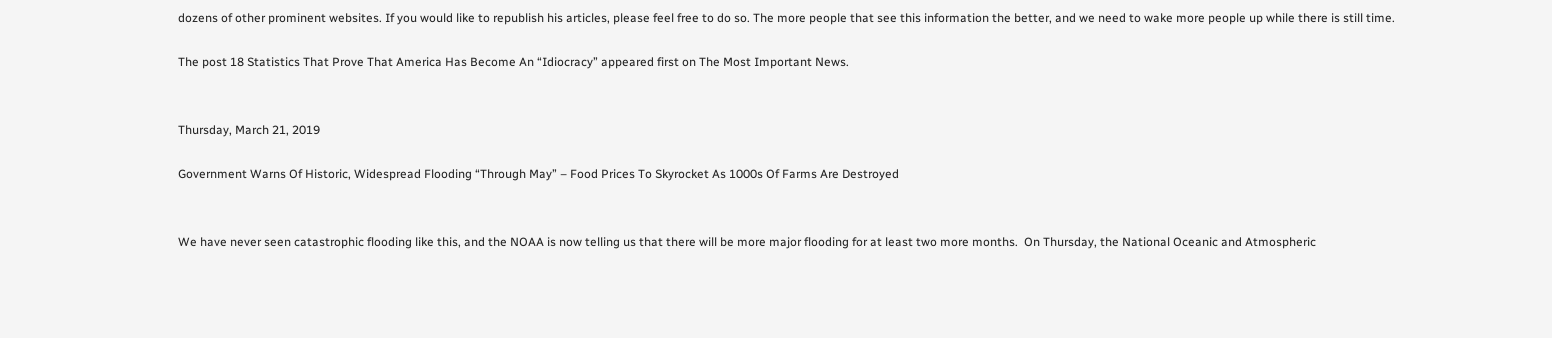dozens of other prominent websites. If you would like to republish his articles, please feel free to do so. The more people that see this information the better, and we need to wake more people up while there is still time.

The post 18 Statistics That Prove That America Has Become An “Idiocracy” appeared first on The Most Important News.


Thursday, March 21, 2019

Government Warns Of Historic, Widespread Flooding “Through May” – Food Prices To Skyrocket As 1000s Of Farms Are Destroyed


We have never seen catastrophic flooding like this, and the NOAA is now telling us that there will be more major flooding for at least two more months.  On Thursday, the National Oceanic and Atmospheric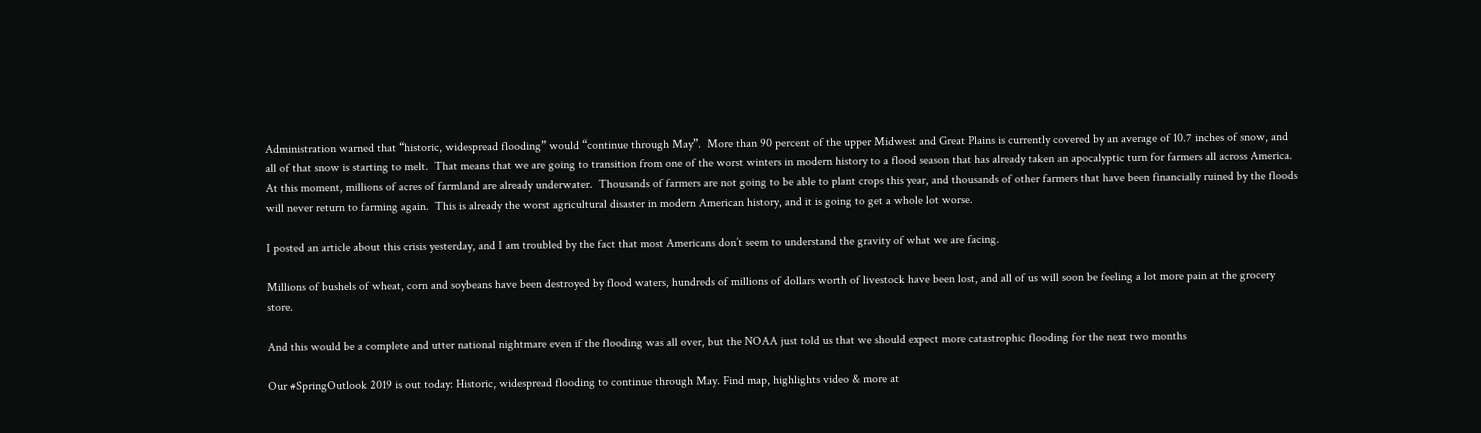Administration warned that “historic, widespread flooding” would “continue through May”.  More than 90 percent of the upper Midwest and Great Plains is currently covered by an average of 10.7 inches of snow, and all of that snow is starting to melt.  That means that we are going to transition from one of the worst winters in modern history to a flood season that has already taken an apocalyptic turn for farmers all across America.  At this moment, millions of acres of farmland are already underwater.  Thousands of farmers are not going to be able to plant crops this year, and thousands of other farmers that have been financially ruined by the floods will never return to farming again.  This is already the worst agricultural disaster in modern American history, and it is going to get a whole lot worse.

I posted an article about this crisis yesterday, and I am troubled by the fact that most Americans don’t seem to understand the gravity of what we are facing.

Millions of bushels of wheat, corn and soybeans have been destroyed by flood waters, hundreds of millions of dollars worth of livestock have been lost, and all of us will soon be feeling a lot more pain at the grocery store.

And this would be a complete and utter national nightmare even if the flooding was all over, but the NOAA just told us that we should expect more catastrophic flooding for the next two months

Our #SpringOutlook 2019 is out today: Historic, widespread flooding to continue through May. Find map, highlights video & more at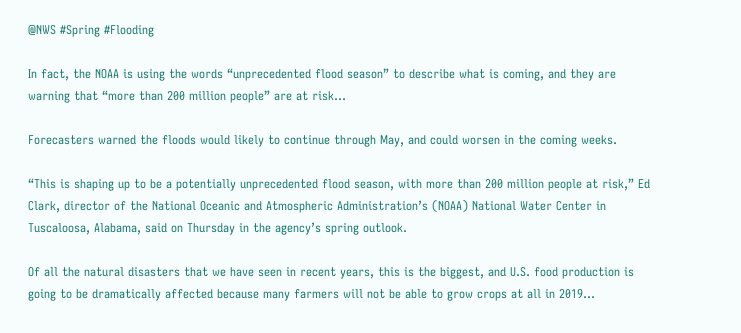@NWS #Spring #Flooding

In fact, the NOAA is using the words “unprecedented flood season” to describe what is coming, and they are warning that “more than 200 million people” are at risk…

Forecasters warned the floods would likely to continue through May, and could worsen in the coming weeks.

“This is shaping up to be a potentially unprecedented flood season, with more than 200 million people at risk,” Ed Clark, director of the National Oceanic and Atmospheric Administration’s (NOAA) National Water Center in Tuscaloosa, Alabama, said on Thursday in the agency’s spring outlook.

Of all the natural disasters that we have seen in recent years, this is the biggest, and U.S. food production is going to be dramatically affected because many farmers will not be able to grow crops at all in 2019…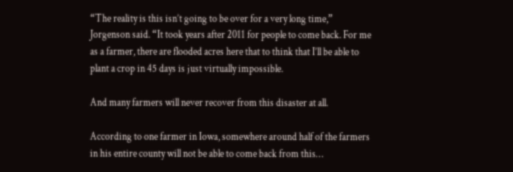“The reality is this isn’t going to be over for a very long time,” Jorgenson said. “It took years after 2011 for people to come back. For me as a farmer, there are flooded acres here that to think that I’ll be able to plant a crop in 45 days is just virtually impossible.

And many farmers will never recover from this disaster at all.

According to one farmer in Iowa, somewhere around half of the farmers in his entire county will not be able to come back from this…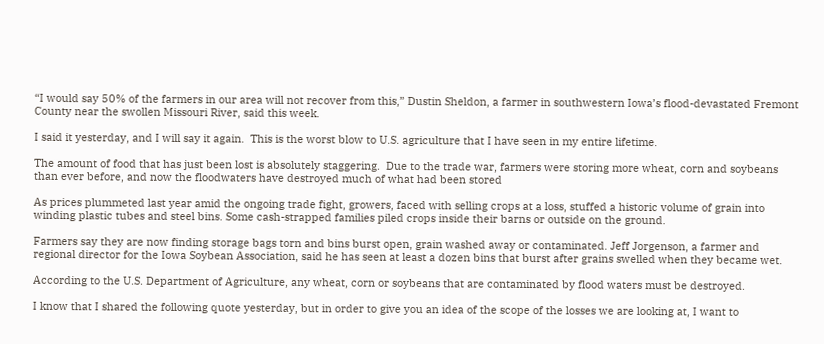“I would say 50% of the farmers in our area will not recover from this,” Dustin Sheldon, a farmer in southwestern Iowa’s flood-devastated Fremont County near the swollen Missouri River, said this week.

I said it yesterday, and I will say it again.  This is the worst blow to U.S. agriculture that I have seen in my entire lifetime.

The amount of food that has just been lost is absolutely staggering.  Due to the trade war, farmers were storing more wheat, corn and soybeans than ever before, and now the floodwaters have destroyed much of what had been stored

As prices plummeted last year amid the ongoing trade fight, growers, faced with selling crops at a loss, stuffed a historic volume of grain into winding plastic tubes and steel bins. Some cash-strapped families piled crops inside their barns or outside on the ground.

Farmers say they are now finding storage bags torn and bins burst open, grain washed away or contaminated. Jeff Jorgenson, a farmer and regional director for the Iowa Soybean Association, said he has seen at least a dozen bins that burst after grains swelled when they became wet.

According to the U.S. Department of Agriculture, any wheat, corn or soybeans that are contaminated by flood waters must be destroyed.

I know that I shared the following quote yesterday, but in order to give you an idea of the scope of the losses we are looking at, I want to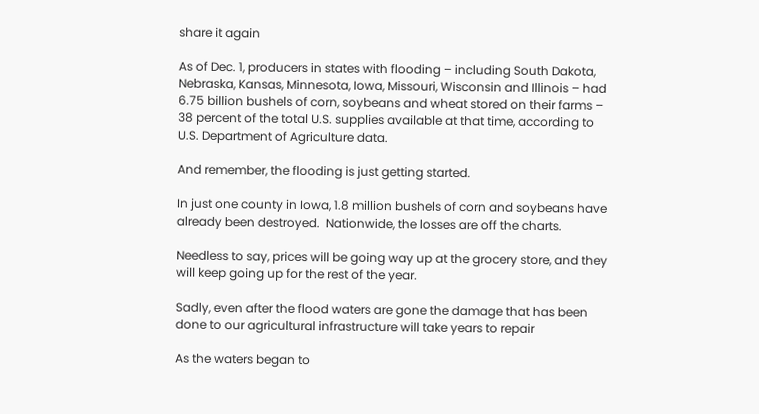share it again

As of Dec. 1, producers in states with flooding – including South Dakota, Nebraska, Kansas, Minnesota, Iowa, Missouri, Wisconsin and Illinois – had 6.75 billion bushels of corn, soybeans and wheat stored on their farms – 38 percent of the total U.S. supplies available at that time, according to U.S. Department of Agriculture data.

And remember, the flooding is just getting started.

In just one county in Iowa, 1.8 million bushels of corn and soybeans have already been destroyed.  Nationwide, the losses are off the charts.

Needless to say, prices will be going way up at the grocery store, and they will keep going up for the rest of the year.

Sadly, even after the flood waters are gone the damage that has been done to our agricultural infrastructure will take years to repair

As the waters began to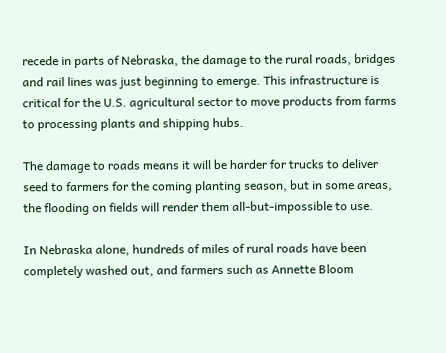recede in parts of Nebraska, the damage to the rural roads, bridges and rail lines was just beginning to emerge. This infrastructure is critical for the U.S. agricultural sector to move products from farms to processing plants and shipping hubs.

The damage to roads means it will be harder for trucks to deliver seed to farmers for the coming planting season, but in some areas, the flooding on fields will render them all-but-impossible to use.

In Nebraska alone, hundreds of miles of rural roads have been completely washed out, and farmers such as Annette Bloom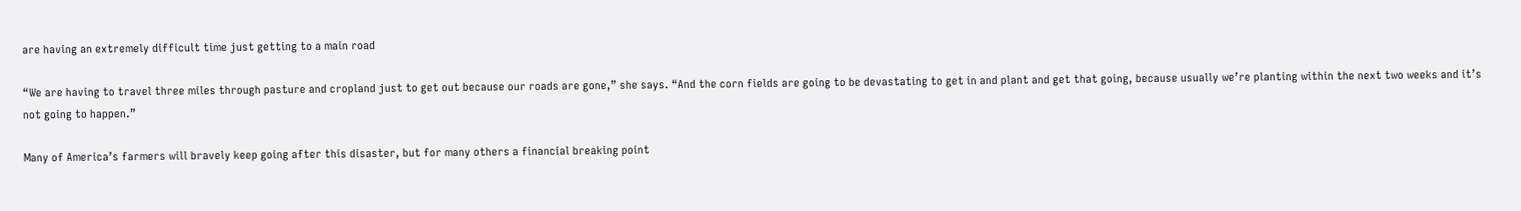are having an extremely difficult time just getting to a main road

“We are having to travel three miles through pasture and cropland just to get out because our roads are gone,” she says. “And the corn fields are going to be devastating to get in and plant and get that going, because usually we’re planting within the next two weeks and it’s not going to happen.”

Many of America’s farmers will bravely keep going after this disaster, but for many others a financial breaking point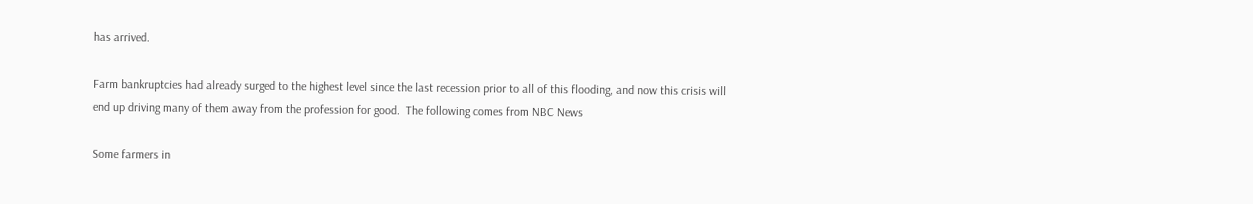has arrived.

Farm bankruptcies had already surged to the highest level since the last recession prior to all of this flooding, and now this crisis will end up driving many of them away from the profession for good.  The following comes from NBC News

Some farmers in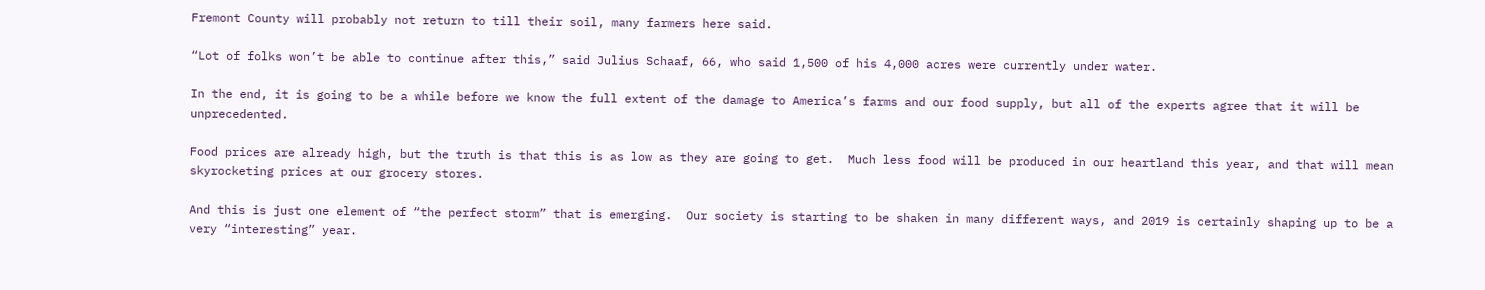Fremont County will probably not return to till their soil, many farmers here said.

“Lot of folks won’t be able to continue after this,” said Julius Schaaf, 66, who said 1,500 of his 4,000 acres were currently under water.

In the end, it is going to be a while before we know the full extent of the damage to America’s farms and our food supply, but all of the experts agree that it will be unprecedented.

Food prices are already high, but the truth is that this is as low as they are going to get.  Much less food will be produced in our heartland this year, and that will mean skyrocketing prices at our grocery stores.

And this is just one element of “the perfect storm” that is emerging.  Our society is starting to be shaken in many different ways, and 2019 is certainly shaping up to be a very “interesting” year.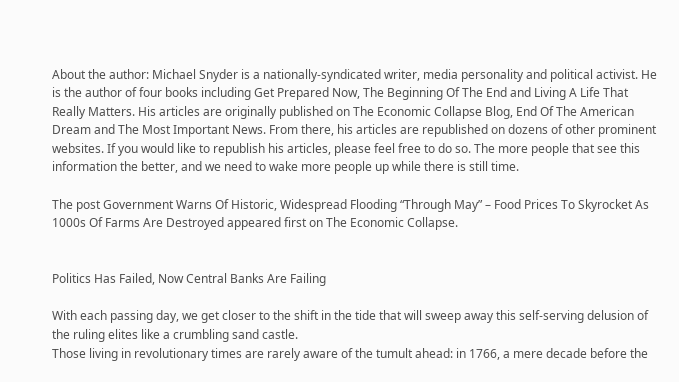About the author: Michael Snyder is a nationally-syndicated writer, media personality and political activist. He is the author of four books including Get Prepared Now, The Beginning Of The End and Living A Life That Really Matters. His articles are originally published on The Economic Collapse Blog, End Of The American Dream and The Most Important News. From there, his articles are republished on dozens of other prominent websites. If you would like to republish his articles, please feel free to do so. The more people that see this information the better, and we need to wake more people up while there is still time.

The post Government Warns Of Historic, Widespread Flooding “Through May” – Food Prices To Skyrocket As 1000s Of Farms Are Destroyed appeared first on The Economic Collapse.


Politics Has Failed, Now Central Banks Are Failing

With each passing day, we get closer to the shift in the tide that will sweep away this self-serving delusion of the ruling elites like a crumbling sand castle.
Those living in revolutionary times are rarely aware of the tumult ahead: in 1766, a mere decade before the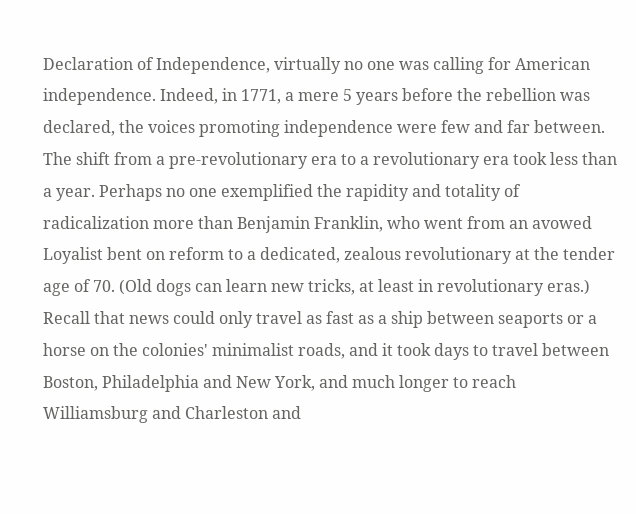Declaration of Independence, virtually no one was calling for American independence. Indeed, in 1771, a mere 5 years before the rebellion was declared, the voices promoting independence were few and far between.
The shift from a pre-revolutionary era to a revolutionary era took less than a year. Perhaps no one exemplified the rapidity and totality of radicalization more than Benjamin Franklin, who went from an avowed Loyalist bent on reform to a dedicated, zealous revolutionary at the tender age of 70. (Old dogs can learn new tricks, at least in revolutionary eras.)
Recall that news could only travel as fast as a ship between seaports or a horse on the colonies' minimalist roads, and it took days to travel between Boston, Philadelphia and New York, and much longer to reach Williamsburg and Charleston and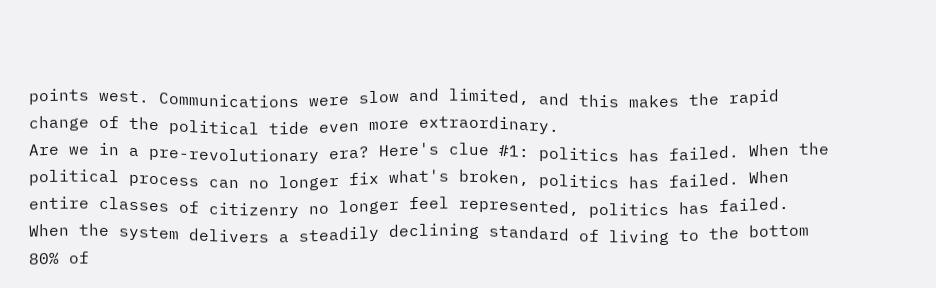points west. Communications were slow and limited, and this makes the rapid change of the political tide even more extraordinary.
Are we in a pre-revolutionary era? Here's clue #1: politics has failed. When the political process can no longer fix what's broken, politics has failed. When entire classes of citizenry no longer feel represented, politics has failed. When the system delivers a steadily declining standard of living to the bottom 80% of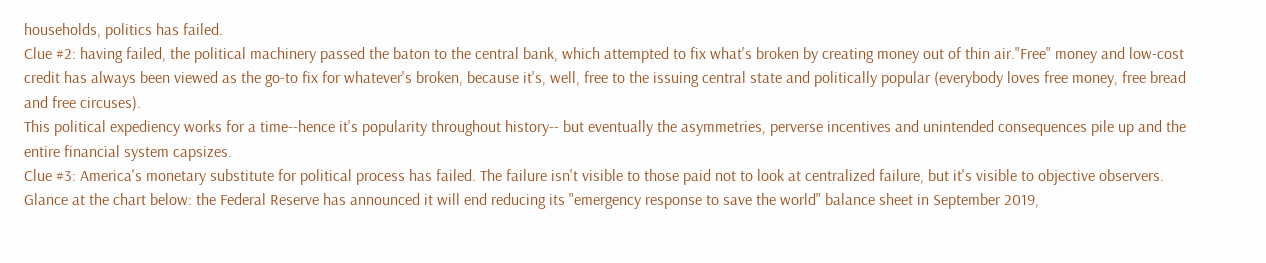households, politics has failed.
Clue #2: having failed, the political machinery passed the baton to the central bank, which attempted to fix what's broken by creating money out of thin air."Free" money and low-cost credit has always been viewed as the go-to fix for whatever's broken, because it's, well, free to the issuing central state and politically popular (everybody loves free money, free bread and free circuses).
This political expediency works for a time--hence it's popularity throughout history-- but eventually the asymmetries, perverse incentives and unintended consequences pile up and the entire financial system capsizes.
Clue #3: America's monetary substitute for political process has failed. The failure isn't visible to those paid not to look at centralized failure, but it's visible to objective observers. Glance at the chart below: the Federal Reserve has announced it will end reducing its "emergency response to save the world" balance sheet in September 2019,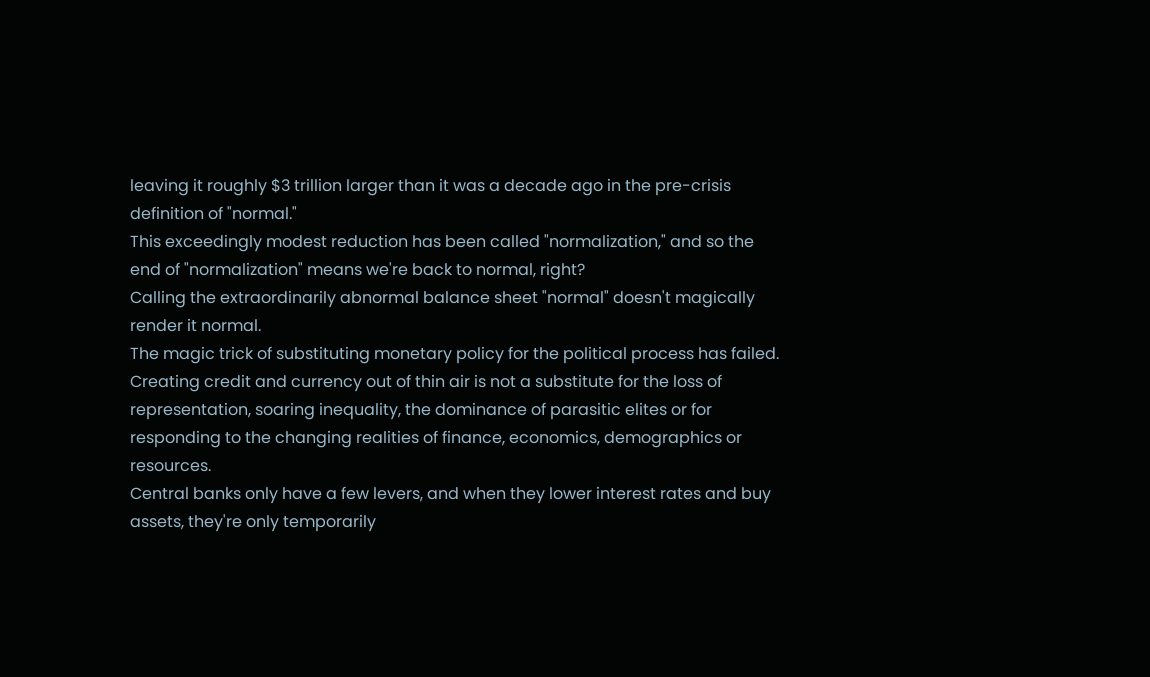leaving it roughly $3 trillion larger than it was a decade ago in the pre-crisis definition of "normal."
This exceedingly modest reduction has been called "normalization," and so the end of "normalization" means we're back to normal, right?
Calling the extraordinarily abnormal balance sheet "normal" doesn't magically render it normal.
The magic trick of substituting monetary policy for the political process has failed. Creating credit and currency out of thin air is not a substitute for the loss of representation, soaring inequality, the dominance of parasitic elites or for responding to the changing realities of finance, economics, demographics or resources.
Central banks only have a few levers, and when they lower interest rates and buy assets, they're only temporarily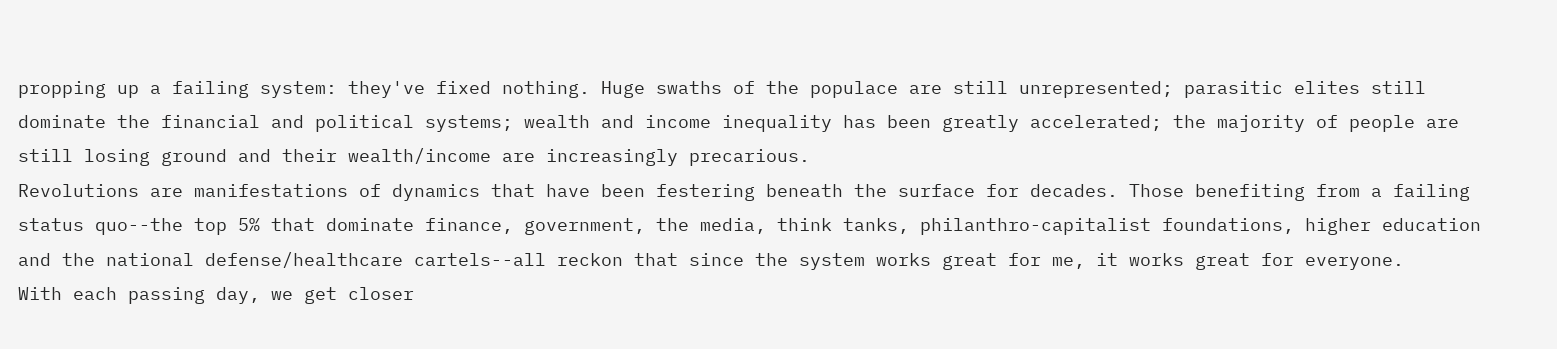propping up a failing system: they've fixed nothing. Huge swaths of the populace are still unrepresented; parasitic elites still dominate the financial and political systems; wealth and income inequality has been greatly accelerated; the majority of people are still losing ground and their wealth/income are increasingly precarious.
Revolutions are manifestations of dynamics that have been festering beneath the surface for decades. Those benefiting from a failing status quo--the top 5% that dominate finance, government, the media, think tanks, philanthro-capitalist foundations, higher education and the national defense/healthcare cartels--all reckon that since the system works great for me, it works great for everyone.
With each passing day, we get closer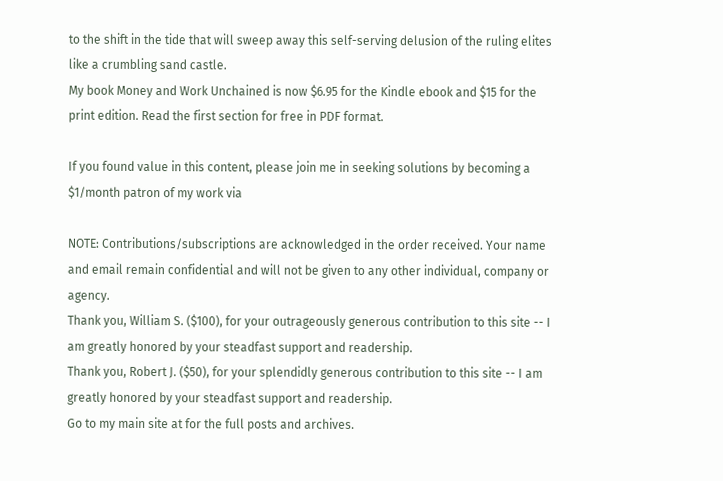to the shift in the tide that will sweep away this self-serving delusion of the ruling elites like a crumbling sand castle.
My book Money and Work Unchained is now $6.95 for the Kindle ebook and $15 for the print edition. Read the first section for free in PDF format.

If you found value in this content, please join me in seeking solutions by becoming a $1/month patron of my work via

NOTE: Contributions/subscriptions are acknowledged in the order received. Your name and email remain confidential and will not be given to any other individual, company or agency.
Thank you, William S. ($100), for your outrageously generous contribution to this site -- I am greatly honored by your steadfast support and readership.
Thank you, Robert J. ($50), for your splendidly generous contribution to this site -- I am greatly honored by your steadfast support and readership.
Go to my main site at for the full posts and archives.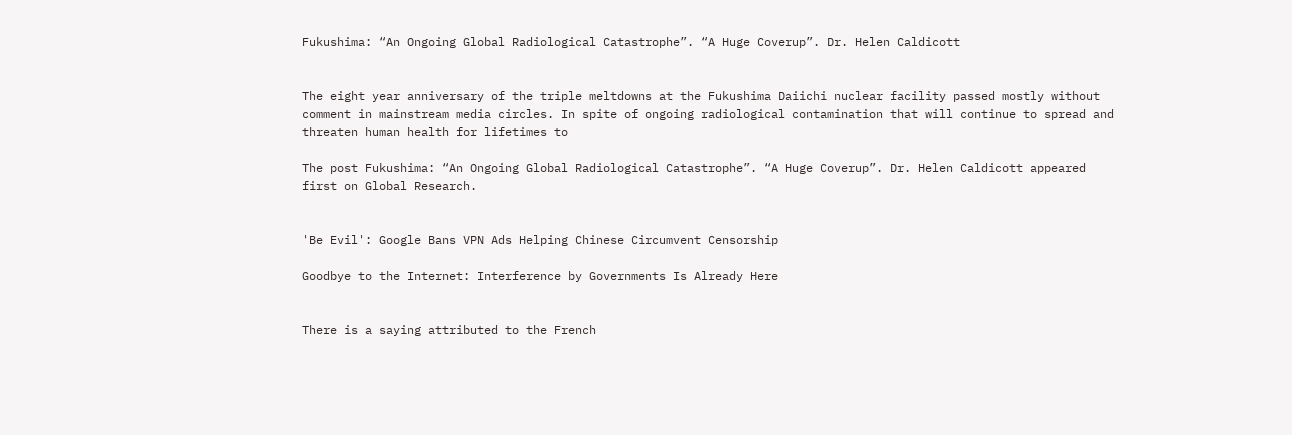Fukushima: “An Ongoing Global Radiological Catastrophe”. “A Huge Coverup”. Dr. Helen Caldicott


The eight year anniversary of the triple meltdowns at the Fukushima Daiichi nuclear facility passed mostly without comment in mainstream media circles. In spite of ongoing radiological contamination that will continue to spread and threaten human health for lifetimes to

The post Fukushima: “An Ongoing Global Radiological Catastrophe”. “A Huge Coverup”. Dr. Helen Caldicott appeared first on Global Research.


'Be Evil': Google Bans VPN Ads Helping Chinese Circumvent Censorship

Goodbye to the Internet: Interference by Governments Is Already Here


There is a saying attributed to the French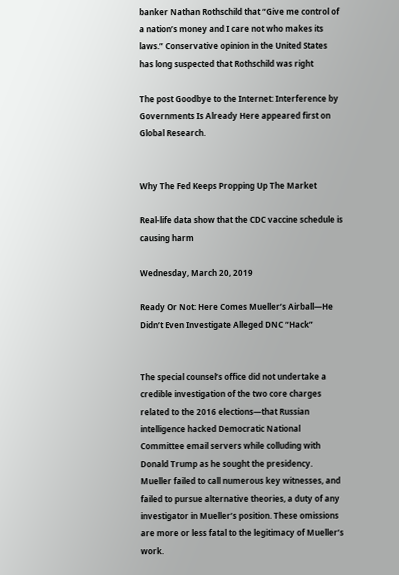banker Nathan Rothschild that “Give me control of a nation’s money and I care not who makes its laws.” Conservative opinion in the United States has long suspected that Rothschild was right

The post Goodbye to the Internet: Interference by Governments Is Already Here appeared first on Global Research.


Why The Fed Keeps Propping Up The Market

Real-life data show that the CDC vaccine schedule is causing harm

Wednesday, March 20, 2019

Ready Or Not: Here Comes Mueller’s Airball—He Didn’t Even Investigate Alleged DNC “Hack”


The special counsel’s office did not undertake a credible investigation of the two core charges related to the 2016 elections—that Russian intelligence hacked Democratic National Committee email servers while colluding with Donald Trump as he sought the presidency. Mueller failed to call numerous key witnesses, and failed to pursue alternative theories, a duty of any investigator in Mueller’s position. These omissions are more or less fatal to the legitimacy of Mueller’s work.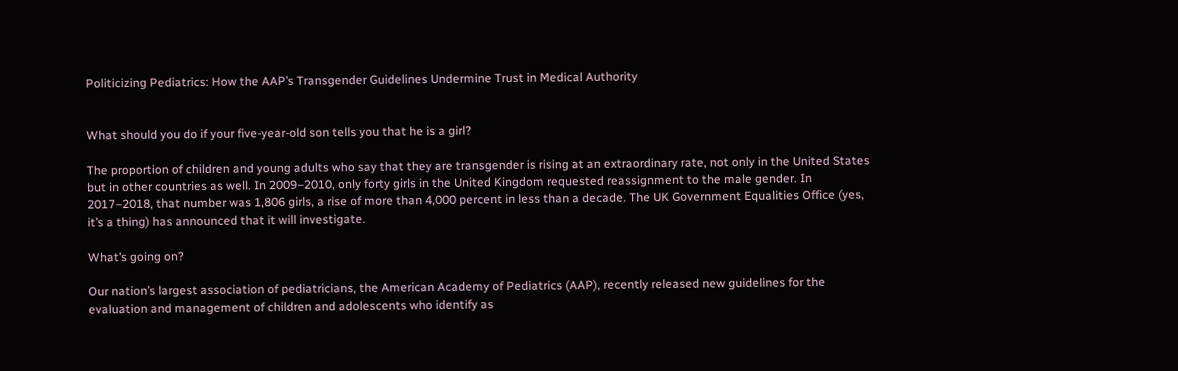Politicizing Pediatrics: How the AAP’s Transgender Guidelines Undermine Trust in Medical Authority


What should you do if your five-year-old son tells you that he is a girl?

The proportion of children and young adults who say that they are transgender is rising at an extraordinary rate, not only in the United States but in other countries as well. In 2009–2010, only forty girls in the United Kingdom requested reassignment to the male gender. In 2017–2018, that number was 1,806 girls, a rise of more than 4,000 percent in less than a decade. The UK Government Equalities Office (yes, it’s a thing) has announced that it will investigate.

What’s going on?

Our nation’s largest association of pediatricians, the American Academy of Pediatrics (AAP), recently released new guidelines for the evaluation and management of children and adolescents who identify as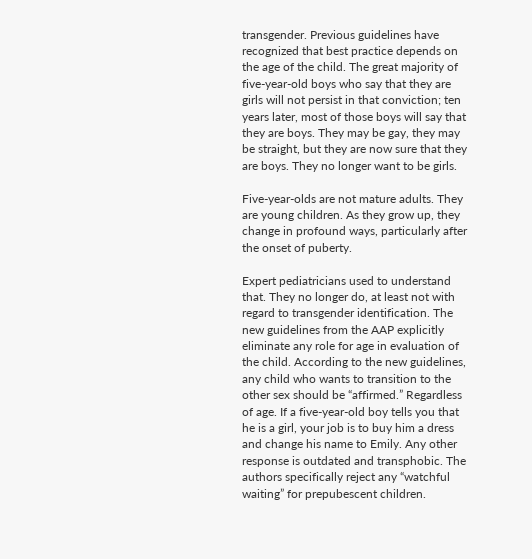transgender. Previous guidelines have recognized that best practice depends on the age of the child. The great majority of five-year-old boys who say that they are girls will not persist in that conviction; ten years later, most of those boys will say that they are boys. They may be gay, they may be straight, but they are now sure that they are boys. They no longer want to be girls.

Five-year-olds are not mature adults. They are young children. As they grow up, they change in profound ways, particularly after the onset of puberty.

Expert pediatricians used to understand that. They no longer do, at least not with regard to transgender identification. The new guidelines from the AAP explicitly eliminate any role for age in evaluation of the child. According to the new guidelines, any child who wants to transition to the other sex should be “affirmed.” Regardless of age. If a five-year-old boy tells you that he is a girl, your job is to buy him a dress and change his name to Emily. Any other response is outdated and transphobic. The authors specifically reject any “watchful waiting” for prepubescent children.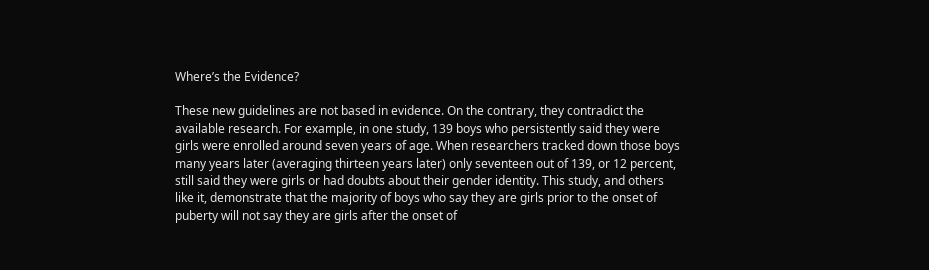Where’s the Evidence?

These new guidelines are not based in evidence. On the contrary, they contradict the available research. For example, in one study, 139 boys who persistently said they were girls were enrolled around seven years of age. When researchers tracked down those boys many years later (averaging thirteen years later) only seventeen out of 139, or 12 percent, still said they were girls or had doubts about their gender identity. This study, and others like it, demonstrate that the majority of boys who say they are girls prior to the onset of puberty will not say they are girls after the onset of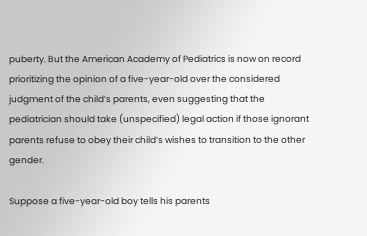puberty. But the American Academy of Pediatrics is now on record prioritizing the opinion of a five-year-old over the considered judgment of the child’s parents, even suggesting that the pediatrician should take (unspecified) legal action if those ignorant parents refuse to obey their child’s wishes to transition to the other gender.

Suppose a five-year-old boy tells his parents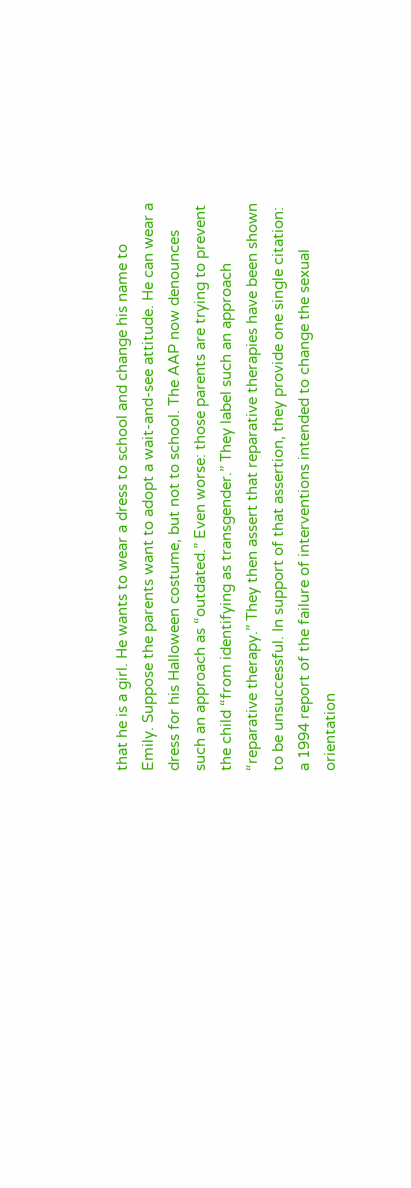that he is a girl. He wants to wear a dress to school and change his name to Emily. Suppose the parents want to adopt a wait-and-see attitude. He can wear a dress for his Halloween costume, but not to school. The AAP now denounces such an approach as “outdated.” Even worse: those parents are trying to prevent the child “from identifying as transgender.” They label such an approach “reparative therapy.” They then assert that reparative therapies have been shown to be unsuccessful. In support of that assertion, they provide one single citation: a 1994 report of the failure of interventions intended to change the sexual orientation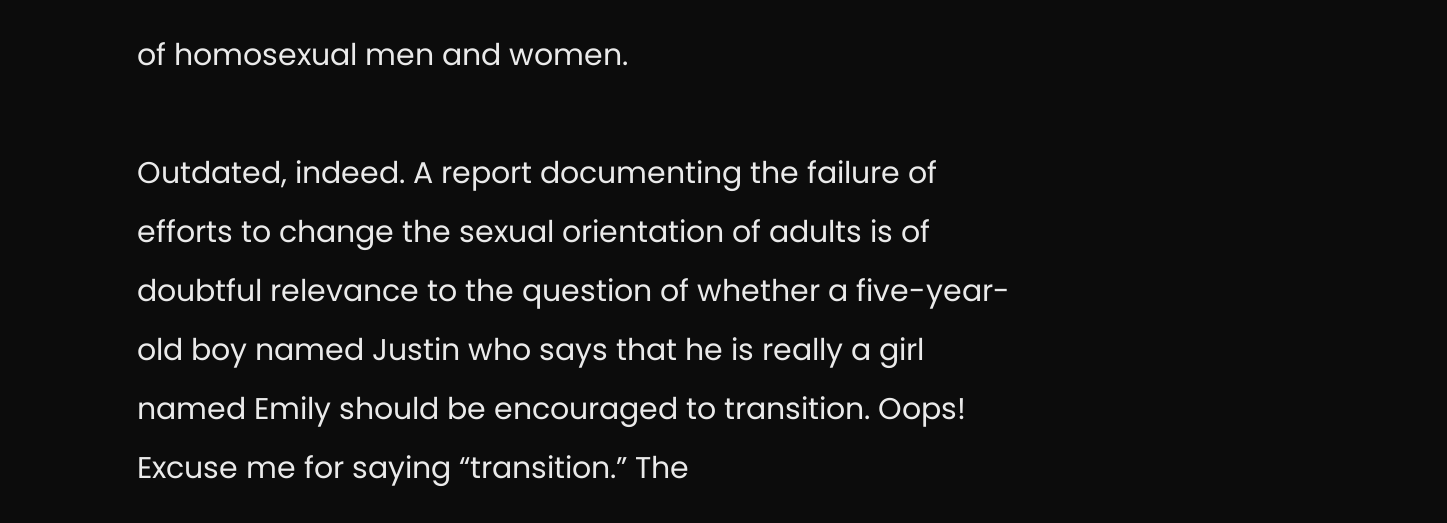of homosexual men and women.

Outdated, indeed. A report documenting the failure of efforts to change the sexual orientation of adults is of doubtful relevance to the question of whether a five-year-old boy named Justin who says that he is really a girl named Emily should be encouraged to transition. Oops! Excuse me for saying “transition.” The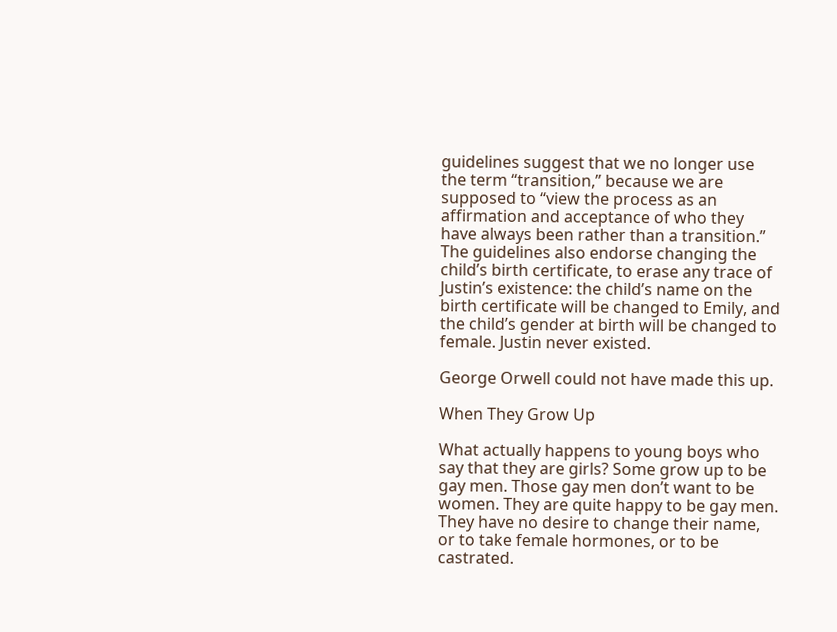guidelines suggest that we no longer use the term “transition,” because we are supposed to “view the process as an affirmation and acceptance of who they have always been rather than a transition.” The guidelines also endorse changing the child’s birth certificate, to erase any trace of Justin’s existence: the child’s name on the birth certificate will be changed to Emily, and the child’s gender at birth will be changed to female. Justin never existed.

George Orwell could not have made this up.

When They Grow Up

What actually happens to young boys who say that they are girls? Some grow up to be gay men. Those gay men don’t want to be women. They are quite happy to be gay men. They have no desire to change their name, or to take female hormones, or to be castrated.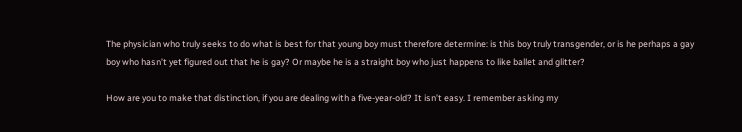The physician who truly seeks to do what is best for that young boy must therefore determine: is this boy truly transgender, or is he perhaps a gay boy who hasn’t yet figured out that he is gay? Or maybe he is a straight boy who just happens to like ballet and glitter?

How are you to make that distinction, if you are dealing with a five-year-old? It isn’t easy. I remember asking my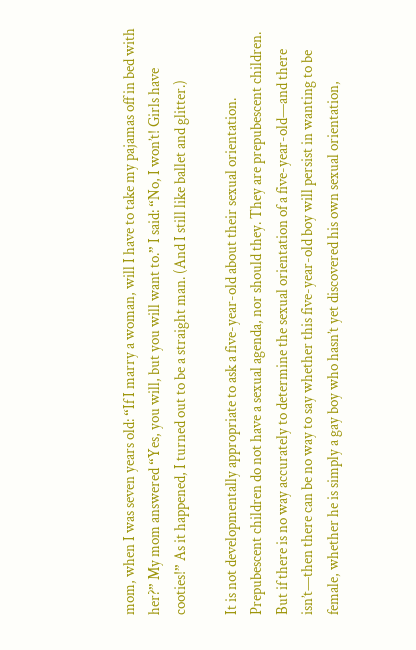mom, when I was seven years old: “If I marry a woman, will I have to take my pajamas off in bed with her?” My mom answered “Yes, you will, but you will want to.” I said: “No, I won’t! Girls have cooties!” As it happened, I turned out to be a straight man. (And I still like ballet and glitter.)

It is not developmentally appropriate to ask a five-year-old about their sexual orientation. Prepubescent children do not have a sexual agenda, nor should they. They are prepubescent children. But if there is no way accurately to determine the sexual orientation of a five-year-old—and there isn’t—then there can be no way to say whether this five-year-old boy will persist in wanting to be female, whether he is simply a gay boy who hasn’t yet discovered his own sexual orientation,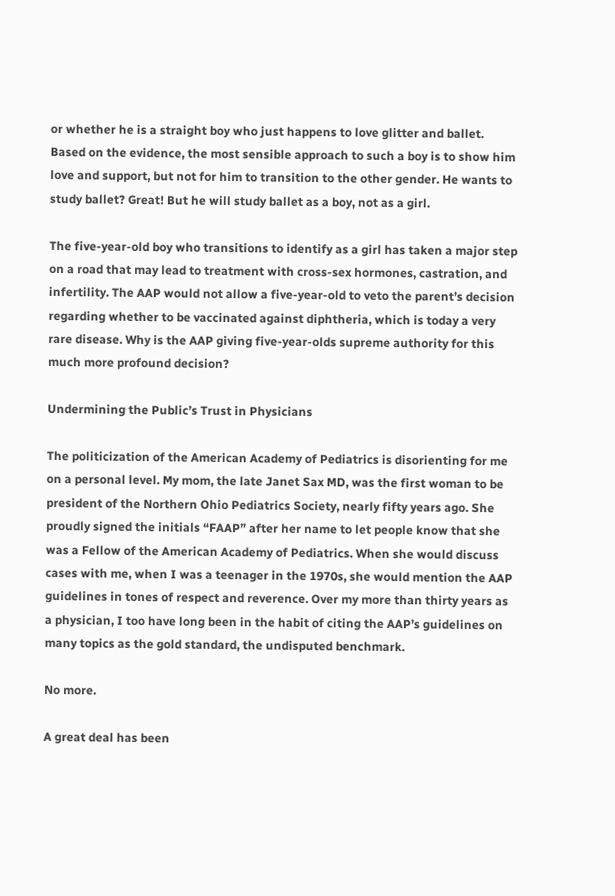or whether he is a straight boy who just happens to love glitter and ballet. Based on the evidence, the most sensible approach to such a boy is to show him love and support, but not for him to transition to the other gender. He wants to study ballet? Great! But he will study ballet as a boy, not as a girl.

The five-year-old boy who transitions to identify as a girl has taken a major step on a road that may lead to treatment with cross-sex hormones, castration, and infertility. The AAP would not allow a five-year-old to veto the parent’s decision regarding whether to be vaccinated against diphtheria, which is today a very rare disease. Why is the AAP giving five-year-olds supreme authority for this much more profound decision?

Undermining the Public’s Trust in Physicians

The politicization of the American Academy of Pediatrics is disorienting for me on a personal level. My mom, the late Janet Sax MD, was the first woman to be president of the Northern Ohio Pediatrics Society, nearly fifty years ago. She proudly signed the initials “FAAP” after her name to let people know that she was a Fellow of the American Academy of Pediatrics. When she would discuss cases with me, when I was a teenager in the 1970s, she would mention the AAP guidelines in tones of respect and reverence. Over my more than thirty years as a physician, I too have long been in the habit of citing the AAP’s guidelines on many topics as the gold standard, the undisputed benchmark.

No more.

A great deal has been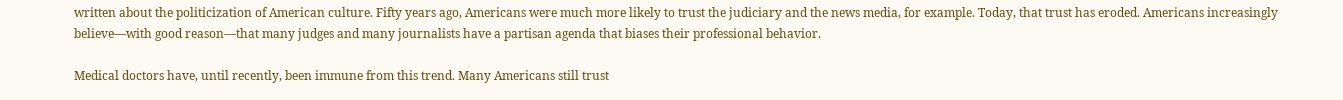written about the politicization of American culture. Fifty years ago, Americans were much more likely to trust the judiciary and the news media, for example. Today, that trust has eroded. Americans increasingly believe—with good reason—that many judges and many journalists have a partisan agenda that biases their professional behavior.

Medical doctors have, until recently, been immune from this trend. Many Americans still trust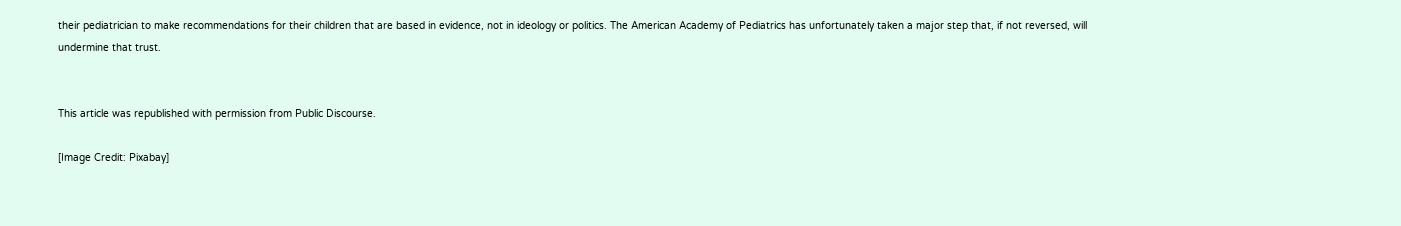their pediatrician to make recommendations for their children that are based in evidence, not in ideology or politics. The American Academy of Pediatrics has unfortunately taken a major step that, if not reversed, will undermine that trust.


This article was republished with permission from Public Discourse.

[Image Credit: Pixabay]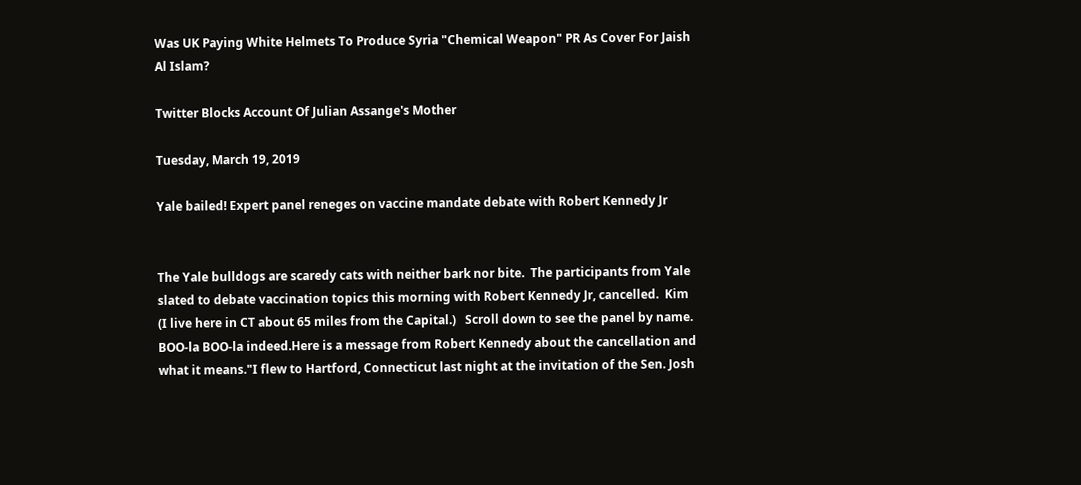Was UK Paying White Helmets To Produce Syria "Chemical Weapon" PR As Cover For Jaish Al Islam?

Twitter Blocks Account Of Julian Assange's Mother

Tuesday, March 19, 2019

Yale bailed! Expert panel reneges on vaccine mandate debate with Robert Kennedy Jr


The Yale bulldogs are scaredy cats with neither bark nor bite.  The participants from Yale slated to debate vaccination topics this morning with Robert Kennedy Jr, cancelled.  Kim (I live here in CT about 65 miles from the Capital.)   Scroll down to see the panel by name. BOO-la BOO-la indeed.Here is a message from Robert Kennedy about the cancellation and what it means."I flew to Hartford, Connecticut last night at the invitation of the Sen. Josh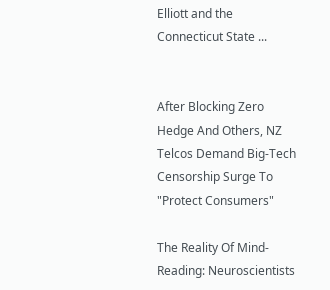Elliott and the Connecticut State ...


After Blocking Zero Hedge And Others, NZ Telcos Demand Big-Tech Censorship Surge To "Protect Consumers"

The Reality Of Mind-Reading: Neuroscientists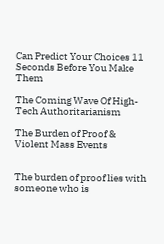Can Predict Your Choices 11 Seconds Before You Make Them

The Coming Wave Of High-Tech Authoritarianism

The Burden of Proof & Violent Mass Events


The burden of proof lies with someone who is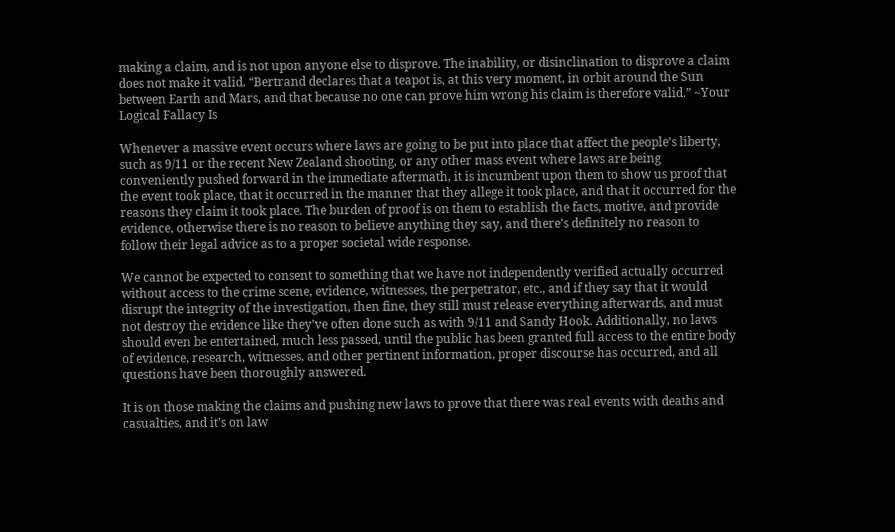making a claim, and is not upon anyone else to disprove. The inability, or disinclination to disprove a claim does not make it valid. “Bertrand declares that a teapot is, at this very moment, in orbit around the Sun between Earth and Mars, and that because no one can prove him wrong his claim is therefore valid.” ~Your Logical Fallacy Is

Whenever a massive event occurs where laws are going to be put into place that affect the people’s liberty, such as 9/11 or the recent New Zealand shooting, or any other mass event where laws are being conveniently pushed forward in the immediate aftermath, it is incumbent upon them to show us proof that the event took place, that it occurred in the manner that they allege it took place, and that it occurred for the reasons they claim it took place. The burden of proof is on them to establish the facts, motive, and provide evidence, otherwise there is no reason to believe anything they say, and there’s definitely no reason to follow their legal advice as to a proper societal wide response.

We cannot be expected to consent to something that we have not independently verified actually occurred without access to the crime scene, evidence, witnesses, the perpetrator, etc., and if they say that it would disrupt the integrity of the investigation, then fine, they still must release everything afterwards, and must not destroy the evidence like they’ve often done such as with 9/11 and Sandy Hook. Additionally, no laws should even be entertained, much less passed, until the public has been granted full access to the entire body of evidence, research, witnesses, and other pertinent information, proper discourse has occurred, and all questions have been thoroughly answered.

It is on those making the claims and pushing new laws to prove that there was real events with deaths and casualties, and it’s on law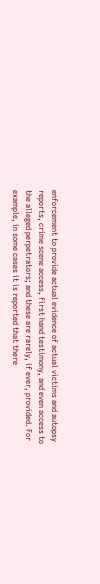enforcement to provide actual evidence of actual victims and autopsy reports, crime scene access, first hand testimony, and even access to the alleged perpetrators; and these are rarely, if ever, provided. For example, in some cases it is reported that there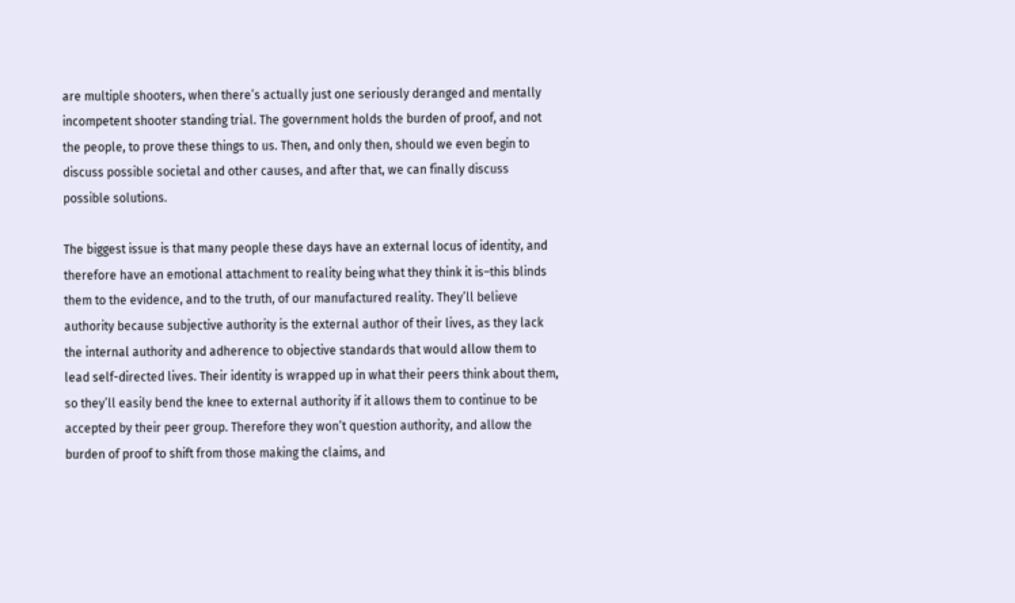are multiple shooters, when there’s actually just one seriously deranged and mentally incompetent shooter standing trial. The government holds the burden of proof, and not the people, to prove these things to us. Then, and only then, should we even begin to discuss possible societal and other causes, and after that, we can finally discuss possible solutions.

The biggest issue is that many people these days have an external locus of identity, and therefore have an emotional attachment to reality being what they think it is–this blinds them to the evidence, and to the truth, of our manufactured reality. They’ll believe authority because subjective authority is the external author of their lives, as they lack the internal authority and adherence to objective standards that would allow them to lead self-directed lives. Their identity is wrapped up in what their peers think about them, so they’ll easily bend the knee to external authority if it allows them to continue to be accepted by their peer group. Therefore they won’t question authority, and allow the burden of proof to shift from those making the claims, and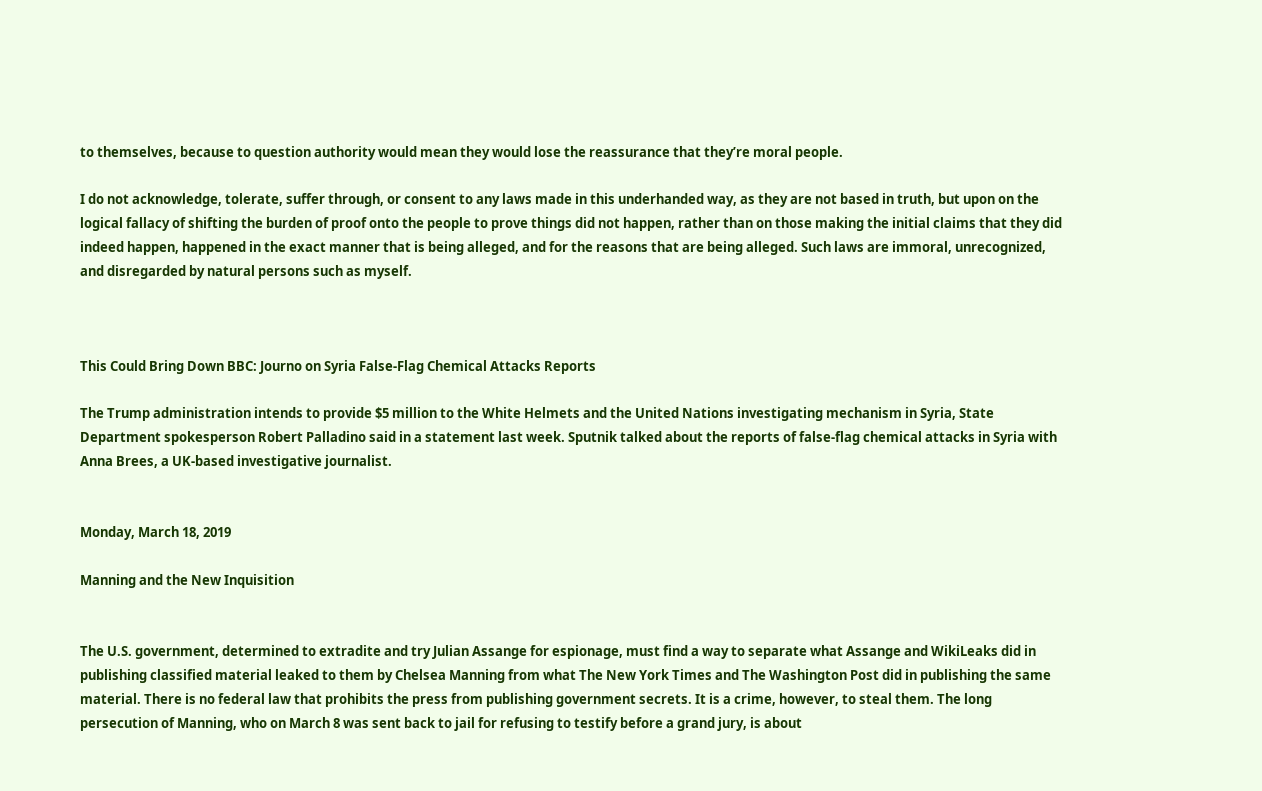to themselves, because to question authority would mean they would lose the reassurance that they’re moral people.

I do not acknowledge, tolerate, suffer through, or consent to any laws made in this underhanded way, as they are not based in truth, but upon on the logical fallacy of shifting the burden of proof onto the people to prove things did not happen, rather than on those making the initial claims that they did indeed happen, happened in the exact manner that is being alleged, and for the reasons that are being alleged. Such laws are immoral, unrecognized, and disregarded by natural persons such as myself.



This Could Bring Down BBC: Journo on Syria False-Flag Chemical Attacks Reports

The Trump administration intends to provide $5 million to the White Helmets and the United Nations investigating mechanism in Syria, State Department spokesperson Robert Palladino said in a statement last week. Sputnik talked about the reports of false-flag chemical attacks in Syria with Anna Brees, a UK-based investigative journalist.


Monday, March 18, 2019

Manning and the New Inquisition


The U.S. government, determined to extradite and try Julian Assange for espionage, must find a way to separate what Assange and WikiLeaks did in publishing classified material leaked to them by Chelsea Manning from what The New York Times and The Washington Post did in publishing the same material. There is no federal law that prohibits the press from publishing government secrets. It is a crime, however, to steal them. The long persecution of Manning, who on March 8 was sent back to jail for refusing to testify before a grand jury, is about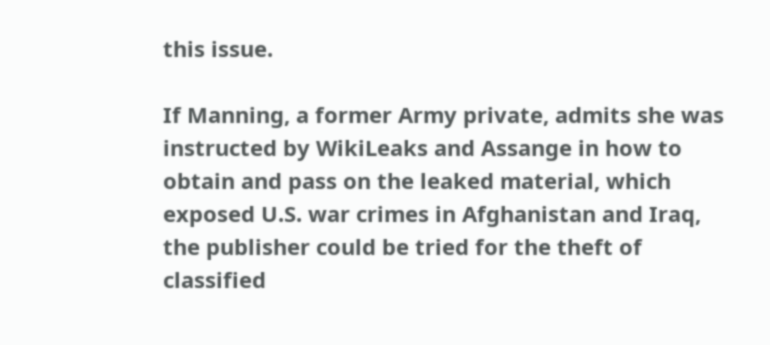this issue.

If Manning, a former Army private, admits she was instructed by WikiLeaks and Assange in how to obtain and pass on the leaked material, which exposed U.S. war crimes in Afghanistan and Iraq, the publisher could be tried for the theft of classified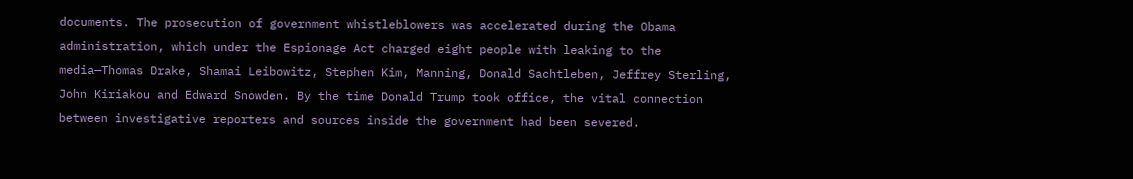documents. The prosecution of government whistleblowers was accelerated during the Obama administration, which under the Espionage Act charged eight people with leaking to the media—Thomas Drake, Shamai Leibowitz, Stephen Kim, Manning, Donald Sachtleben, Jeffrey Sterling, John Kiriakou and Edward Snowden. By the time Donald Trump took office, the vital connection between investigative reporters and sources inside the government had been severed.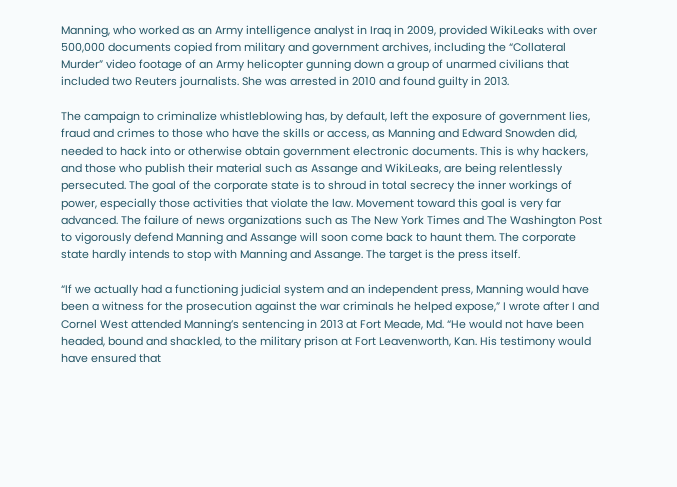Manning, who worked as an Army intelligence analyst in Iraq in 2009, provided WikiLeaks with over 500,000 documents copied from military and government archives, including the “Collateral Murder” video footage of an Army helicopter gunning down a group of unarmed civilians that included two Reuters journalists. She was arrested in 2010 and found guilty in 2013.

The campaign to criminalize whistleblowing has, by default, left the exposure of government lies, fraud and crimes to those who have the skills or access, as Manning and Edward Snowden did, needed to hack into or otherwise obtain government electronic documents. This is why hackers, and those who publish their material such as Assange and WikiLeaks, are being relentlessly persecuted. The goal of the corporate state is to shroud in total secrecy the inner workings of power, especially those activities that violate the law. Movement toward this goal is very far advanced. The failure of news organizations such as The New York Times and The Washington Post to vigorously defend Manning and Assange will soon come back to haunt them. The corporate state hardly intends to stop with Manning and Assange. The target is the press itself.

“If we actually had a functioning judicial system and an independent press, Manning would have been a witness for the prosecution against the war criminals he helped expose,” I wrote after I and Cornel West attended Manning’s sentencing in 2013 at Fort Meade, Md. “He would not have been headed, bound and shackled, to the military prison at Fort Leavenworth, Kan. His testimony would have ensured that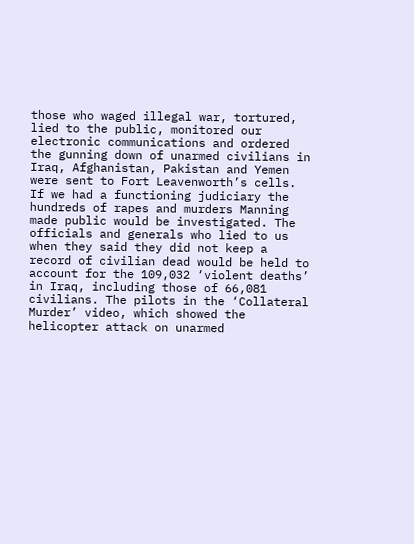those who waged illegal war, tortured, lied to the public, monitored our electronic communications and ordered the gunning down of unarmed civilians in Iraq, Afghanistan, Pakistan and Yemen were sent to Fort Leavenworth’s cells. If we had a functioning judiciary the hundreds of rapes and murders Manning made public would be investigated. The officials and generals who lied to us when they said they did not keep a record of civilian dead would be held to account for the 109,032 ‘violent deaths’ in Iraq, including those of 66,081 civilians. The pilots in the ‘Collateral Murder’ video, which showed the helicopter attack on unarmed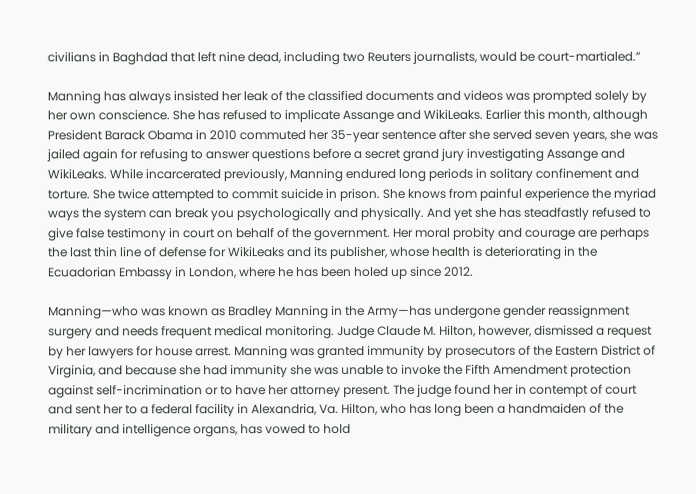civilians in Baghdad that left nine dead, including two Reuters journalists, would be court-martialed.”

Manning has always insisted her leak of the classified documents and videos was prompted solely by her own conscience. She has refused to implicate Assange and WikiLeaks. Earlier this month, although President Barack Obama in 2010 commuted her 35-year sentence after she served seven years, she was jailed again for refusing to answer questions before a secret grand jury investigating Assange and WikiLeaks. While incarcerated previously, Manning endured long periods in solitary confinement and torture. She twice attempted to commit suicide in prison. She knows from painful experience the myriad ways the system can break you psychologically and physically. And yet she has steadfastly refused to give false testimony in court on behalf of the government. Her moral probity and courage are perhaps the last thin line of defense for WikiLeaks and its publisher, whose health is deteriorating in the Ecuadorian Embassy in London, where he has been holed up since 2012.

Manning—who was known as Bradley Manning in the Army—has undergone gender reassignment surgery and needs frequent medical monitoring. Judge Claude M. Hilton, however, dismissed a request by her lawyers for house arrest. Manning was granted immunity by prosecutors of the Eastern District of Virginia, and because she had immunity she was unable to invoke the Fifth Amendment protection against self-incrimination or to have her attorney present. The judge found her in contempt of court and sent her to a federal facility in Alexandria, Va. Hilton, who has long been a handmaiden of the military and intelligence organs, has vowed to hold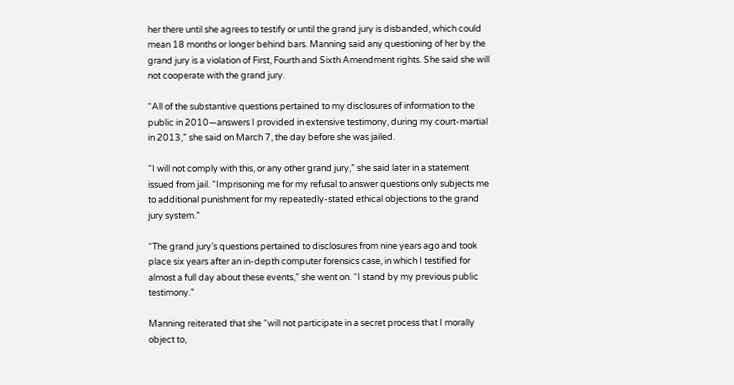her there until she agrees to testify or until the grand jury is disbanded, which could mean 18 months or longer behind bars. Manning said any questioning of her by the grand jury is a violation of First, Fourth and Sixth Amendment rights. She said she will not cooperate with the grand jury.

“All of the substantive questions pertained to my disclosures of information to the public in 2010—answers I provided in extensive testimony, during my court-martial in 2013,” she said on March 7, the day before she was jailed.

“I will not comply with this, or any other grand jury,” she said later in a statement issued from jail. “Imprisoning me for my refusal to answer questions only subjects me to additional punishment for my repeatedly-stated ethical objections to the grand jury system.”

“The grand jury’s questions pertained to disclosures from nine years ago and took place six years after an in-depth computer forensics case, in which I testified for almost a full day about these events,” she went on. “I stand by my previous public testimony.”

Manning reiterated that she “will not participate in a secret process that I morally object to,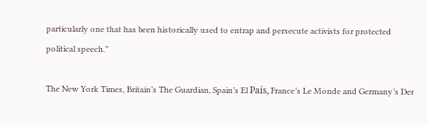particularly one that has been historically used to entrap and persecute activists for protected political speech.”

The New York Times, Britain’s The Guardian, Spain’s El País, France’s Le Monde and Germany’s Der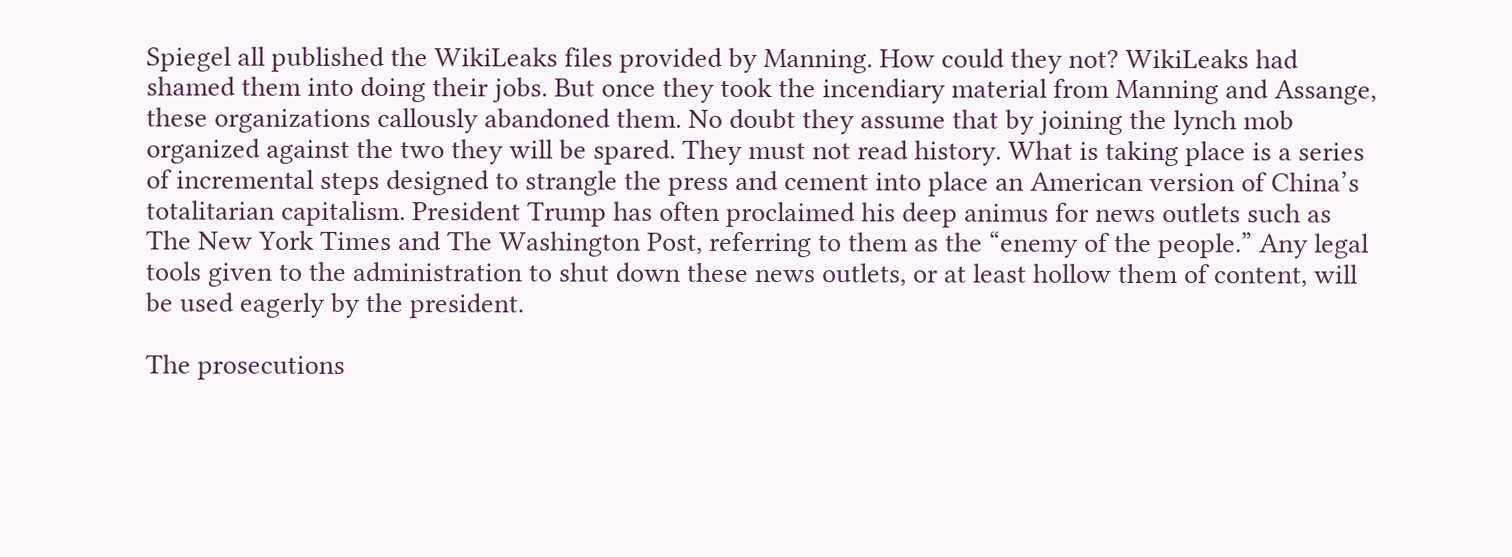Spiegel all published the WikiLeaks files provided by Manning. How could they not? WikiLeaks had shamed them into doing their jobs. But once they took the incendiary material from Manning and Assange, these organizations callously abandoned them. No doubt they assume that by joining the lynch mob organized against the two they will be spared. They must not read history. What is taking place is a series of incremental steps designed to strangle the press and cement into place an American version of China’s totalitarian capitalism. President Trump has often proclaimed his deep animus for news outlets such as The New York Times and The Washington Post, referring to them as the “enemy of the people.” Any legal tools given to the administration to shut down these news outlets, or at least hollow them of content, will be used eagerly by the president.

The prosecutions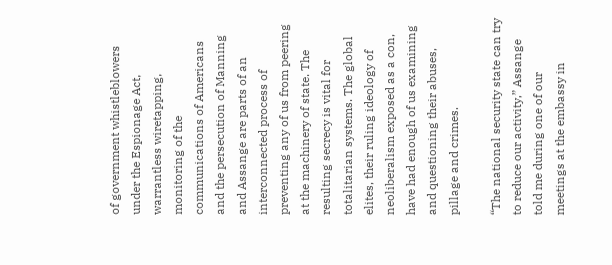of government whistleblowers under the Espionage Act, warrantless wiretapping, monitoring of the communications of Americans and the persecution of Manning and Assange are parts of an interconnected process of preventing any of us from peering at the machinery of state. The resulting secrecy is vital for totalitarian systems. The global elites, their ruling ideology of neoliberalism exposed as a con, have had enough of us examining and questioning their abuses, pillage and crimes.

“The national security state can try to reduce our activity,” Assange told me during one of our meetings at the embassy in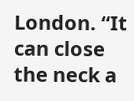London. “It can close the neck a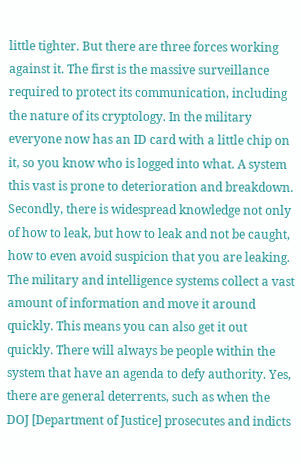little tighter. But there are three forces working against it. The first is the massive surveillance required to protect its communication, including the nature of its cryptology. In the military everyone now has an ID card with a little chip on it, so you know who is logged into what. A system this vast is prone to deterioration and breakdown. Secondly, there is widespread knowledge not only of how to leak, but how to leak and not be caught, how to even avoid suspicion that you are leaking. The military and intelligence systems collect a vast amount of information and move it around quickly. This means you can also get it out quickly. There will always be people within the system that have an agenda to defy authority. Yes, there are general deterrents, such as when the DOJ [Department of Justice] prosecutes and indicts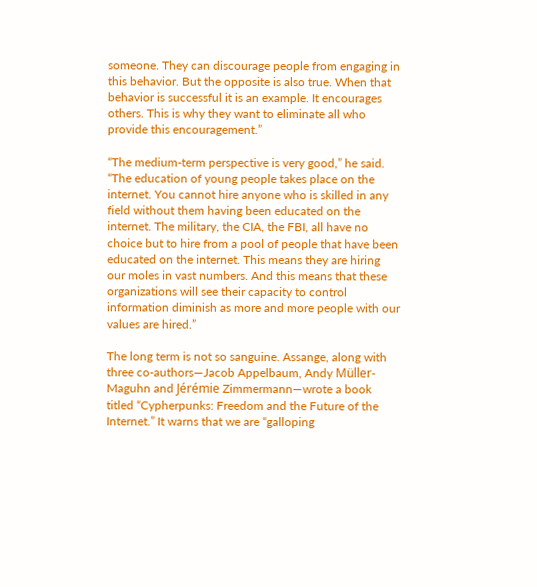someone. They can discourage people from engaging in this behavior. But the opposite is also true. When that behavior is successful it is an example. It encourages others. This is why they want to eliminate all who provide this encouragement.”

“The medium-term perspective is very good,” he said. “The education of young people takes place on the internet. You cannot hire anyone who is skilled in any field without them having been educated on the internet. The military, the CIA, the FBI, all have no choice but to hire from a pool of people that have been educated on the internet. This means they are hiring our moles in vast numbers. And this means that these organizations will see their capacity to control information diminish as more and more people with our values are hired.”

The long term is not so sanguine. Assange, along with three co-authors—Jacob Appelbaum, Andy Müller-Maguhn and Jérémie Zimmermann—wrote a book titled “Cypherpunks: Freedom and the Future of the Internet.” It warns that we are “galloping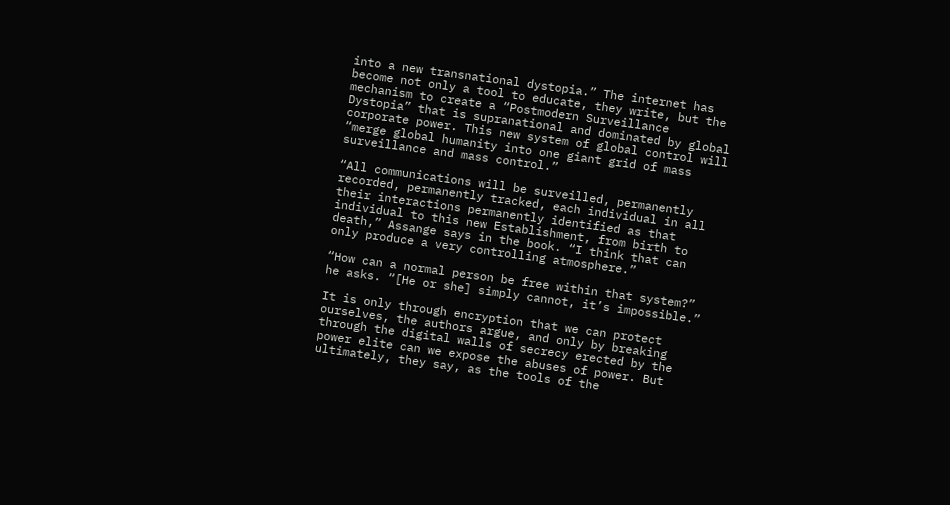into a new transnational dystopia.” The internet has become not only a tool to educate, they write, but the mechanism to create a “Postmodern Surveillance Dystopia” that is supranational and dominated by global corporate power. This new system of global control will “merge global humanity into one giant grid of mass surveillance and mass control.”

“All communications will be surveilled, permanently recorded, permanently tracked, each individual in all their interactions permanently identified as that individual to this new Establishment, from birth to death,” Assange says in the book. “I think that can only produce a very controlling atmosphere.”

“How can a normal person be free within that system?” he asks. “[He or she] simply cannot, it’s impossible.”

It is only through encryption that we can protect ourselves, the authors argue, and only by breaking through the digital walls of secrecy erected by the power elite can we expose the abuses of power. But ultimately, they say, as the tools of the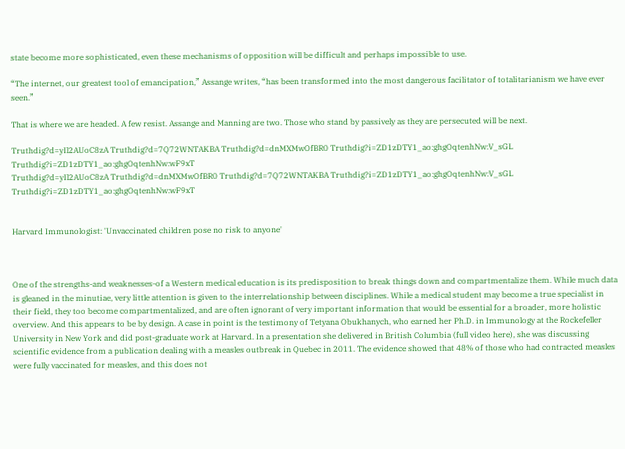state become more sophisticated, even these mechanisms of opposition will be difficult and perhaps impossible to use.

“The internet, our greatest tool of emancipation,” Assange writes, “has been transformed into the most dangerous facilitator of totalitarianism we have ever seen.”

That is where we are headed. A few resist. Assange and Manning are two. Those who stand by passively as they are persecuted will be next.

Truthdig?d=yIl2AUoC8zA Truthdig?d=7Q72WNTAKBA Truthdig?d=dnMXMwOfBR0 Truthdig?i=ZD1zDTY1_ao:ghgOqtenhNw:V_sGL Truthdig?i=ZD1zDTY1_ao:ghgOqtenhNw:wF9xT
Truthdig?d=yIl2AUoC8zA Truthdig?d=dnMXMwOfBR0 Truthdig?d=7Q72WNTAKBA Truthdig?i=ZD1zDTY1_ao:ghgOqtenhNw:V_sGL Truthdig?i=ZD1zDTY1_ao:ghgOqtenhNw:wF9xT


Harvard Immunologist: 'Unvaccinated children pose no risk to anyone'



One of the strengths-and weaknesses-of a Western medical education is its predisposition to break things down and compartmentalize them. While much data is gleaned in the minutiae, very little attention is given to the interrelationship between disciplines. While a medical student may become a true specialist in their field, they too become compartmentalized, and are often ignorant of very important information that would be essential for a broader, more holistic overview. And this appears to be by design. A case in point is the testimony of Tetyana Obukhanych, who earned her Ph.D. in Immunology at the Rockefeller University in New York and did post-graduate work at Harvard. In a presentation she delivered in British Columbia (full video here), she was discussing scientific evidence from a publication dealing with a measles outbreak in Quebec in 2011. The evidence showed that 48% of those who had contracted measles were fully vaccinated for measles, and this does not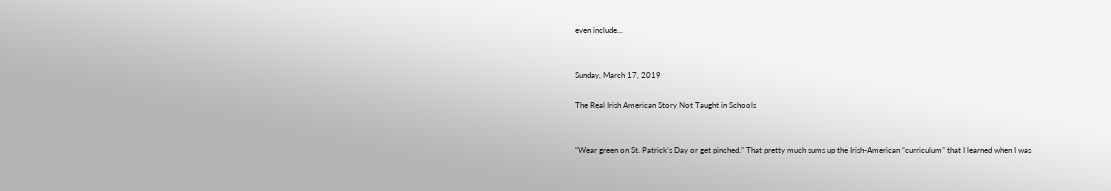even include...


Sunday, March 17, 2019

The Real Irish American Story Not Taught in Schools


“Wear green on St. Patrick’s Day or get pinched.” That pretty much sums up the Irish-American “curriculum” that I learned when I was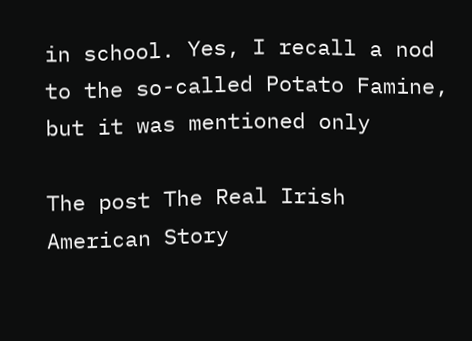in school. Yes, I recall a nod to the so-called Potato Famine, but it was mentioned only

The post The Real Irish American Story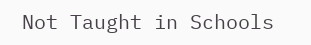Not Taught in Schools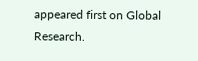appeared first on Global Research.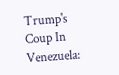Trump's Coup In Venezuela: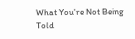What You're Not Being Told